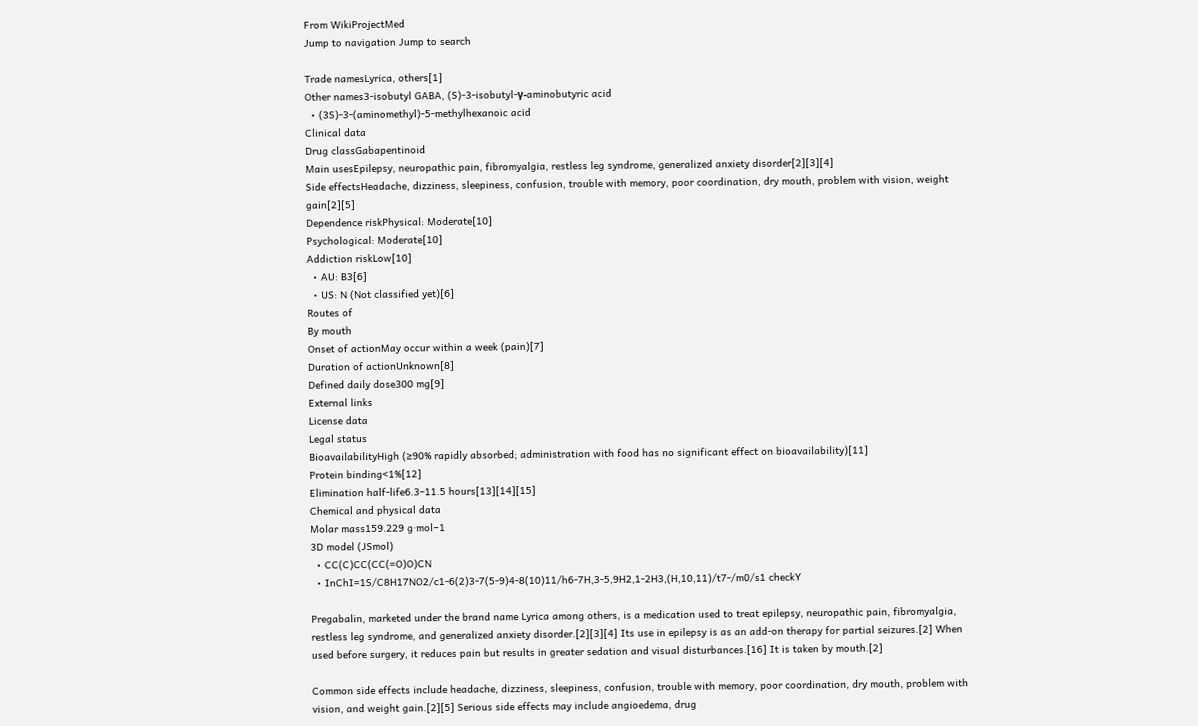From WikiProjectMed
Jump to navigation Jump to search

Trade namesLyrica, others[1]
Other names3-isobutyl GABA, (S)-3-isobutyl-γ-aminobutyric acid
  • (3S)-3-(aminomethyl)-5-methylhexanoic acid
Clinical data
Drug classGabapentinoid
Main usesEpilepsy, neuropathic pain, fibromyalgia, restless leg syndrome, generalized anxiety disorder[2][3][4]
Side effectsHeadache, dizziness, sleepiness, confusion, trouble with memory, poor coordination, dry mouth, problem with vision, weight gain[2][5]
Dependence riskPhysical: Moderate[10]
Psychological: Moderate[10]
Addiction riskLow[10]
  • AU: B3[6]
  • US: N (Not classified yet)[6]
Routes of
By mouth
Onset of actionMay occur within a week (pain)[7]
Duration of actionUnknown[8]
Defined daily dose300 mg[9]
External links
License data
Legal status
BioavailabilityHigh (≥90% rapidly absorbed; administration with food has no significant effect on bioavailability)[11]
Protein binding<1%[12]
Elimination half-life6.3–11.5 hours[13][14][15]
Chemical and physical data
Molar mass159.229 g·mol−1
3D model (JSmol)
  • CC(C)CC(CC(=O)O)CN
  • InChI=1S/C8H17NO2/c1-6(2)3-7(5-9)4-8(10)11/h6-7H,3-5,9H2,1-2H3,(H,10,11)/t7-/m0/s1 checkY

Pregabalin, marketed under the brand name Lyrica among others, is a medication used to treat epilepsy, neuropathic pain, fibromyalgia, restless leg syndrome, and generalized anxiety disorder.[2][3][4] Its use in epilepsy is as an add-on therapy for partial seizures.[2] When used before surgery, it reduces pain but results in greater sedation and visual disturbances.[16] It is taken by mouth.[2]

Common side effects include headache, dizziness, sleepiness, confusion, trouble with memory, poor coordination, dry mouth, problem with vision, and weight gain.[2][5] Serious side effects may include angioedema, drug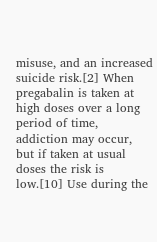misuse, and an increased suicide risk.[2] When pregabalin is taken at high doses over a long period of time, addiction may occur, but if taken at usual doses the risk is low.[10] Use during the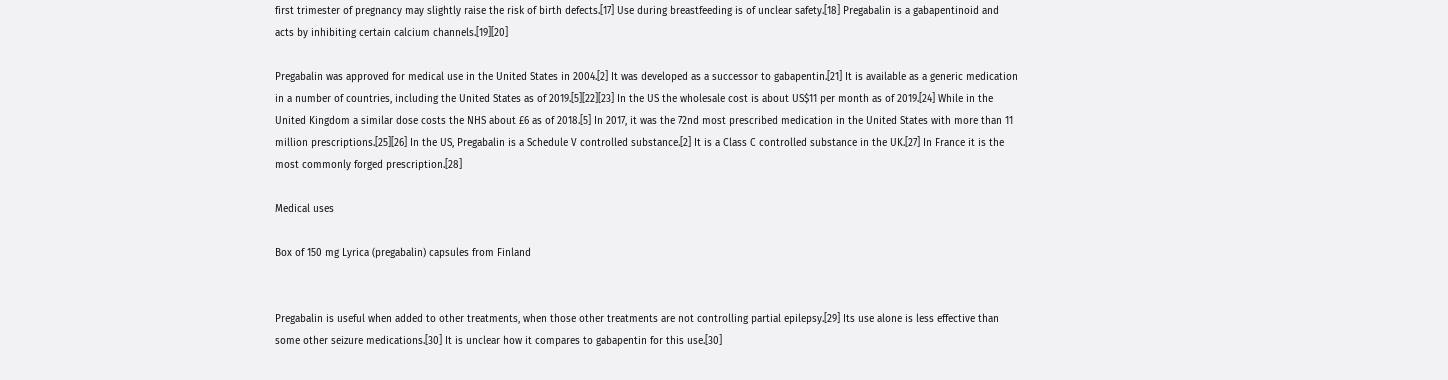first trimester of pregnancy may slightly raise the risk of birth defects.[17] Use during breastfeeding is of unclear safety.[18] Pregabalin is a gabapentinoid and acts by inhibiting certain calcium channels.[19][20]

Pregabalin was approved for medical use in the United States in 2004.[2] It was developed as a successor to gabapentin.[21] It is available as a generic medication in a number of countries, including the United States as of 2019.[5][22][23] In the US the wholesale cost is about US$11 per month as of 2019.[24] While in the United Kingdom a similar dose costs the NHS about £6 as of 2018.[5] In 2017, it was the 72nd most prescribed medication in the United States with more than 11 million prescriptions.[25][26] In the US, Pregabalin is a Schedule V controlled substance.[2] It is a Class C controlled substance in the UK.[27] In France it is the most commonly forged prescription.[28]

Medical uses

Box of 150 mg Lyrica (pregabalin) capsules from Finland


Pregabalin is useful when added to other treatments, when those other treatments are not controlling partial epilepsy.[29] Its use alone is less effective than some other seizure medications.[30] It is unclear how it compares to gabapentin for this use.[30]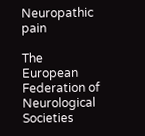Neuropathic pain

The European Federation of Neurological Societies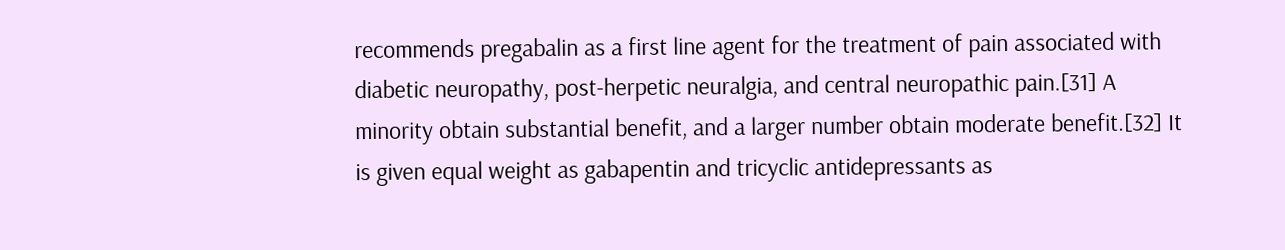recommends pregabalin as a first line agent for the treatment of pain associated with diabetic neuropathy, post-herpetic neuralgia, and central neuropathic pain.[31] A minority obtain substantial benefit, and a larger number obtain moderate benefit.[32] It is given equal weight as gabapentin and tricyclic antidepressants as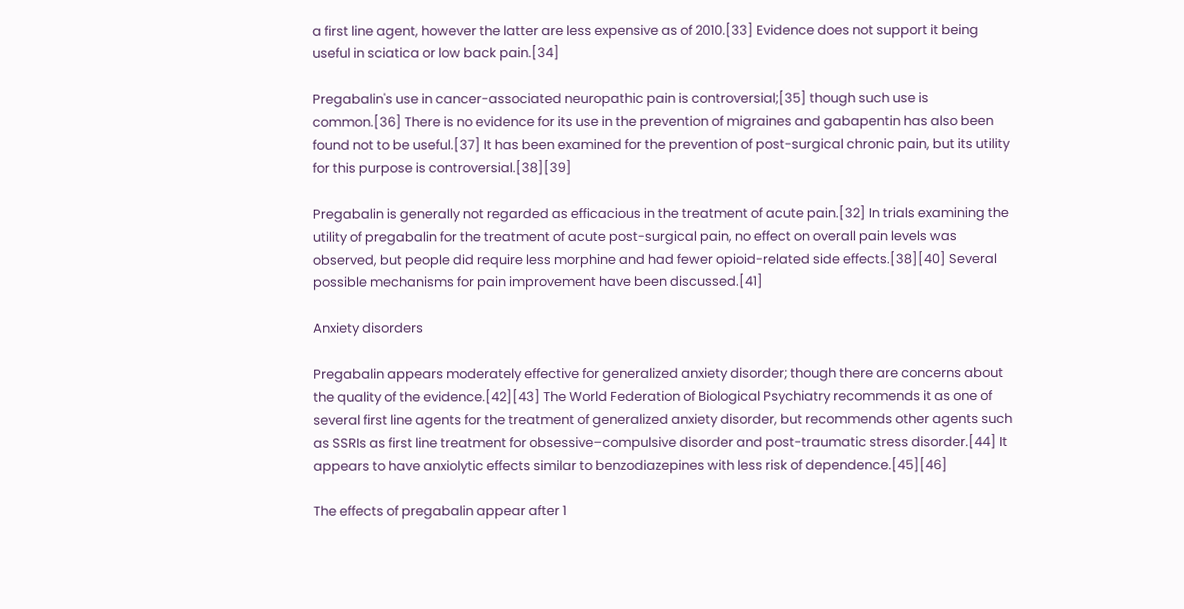a first line agent, however the latter are less expensive as of 2010.[33] Evidence does not support it being useful in sciatica or low back pain.[34]

Pregabalin's use in cancer-associated neuropathic pain is controversial;[35] though such use is common.[36] There is no evidence for its use in the prevention of migraines and gabapentin has also been found not to be useful.[37] It has been examined for the prevention of post-surgical chronic pain, but its utility for this purpose is controversial.[38][39]

Pregabalin is generally not regarded as efficacious in the treatment of acute pain.[32] In trials examining the utility of pregabalin for the treatment of acute post-surgical pain, no effect on overall pain levels was observed, but people did require less morphine and had fewer opioid-related side effects.[38][40] Several possible mechanisms for pain improvement have been discussed.[41]

Anxiety disorders

Pregabalin appears moderately effective for generalized anxiety disorder; though there are concerns about the quality of the evidence.[42][43] The World Federation of Biological Psychiatry recommends it as one of several first line agents for the treatment of generalized anxiety disorder, but recommends other agents such as SSRIs as first line treatment for obsessive–compulsive disorder and post-traumatic stress disorder.[44] It appears to have anxiolytic effects similar to benzodiazepines with less risk of dependence.[45][46]

The effects of pregabalin appear after 1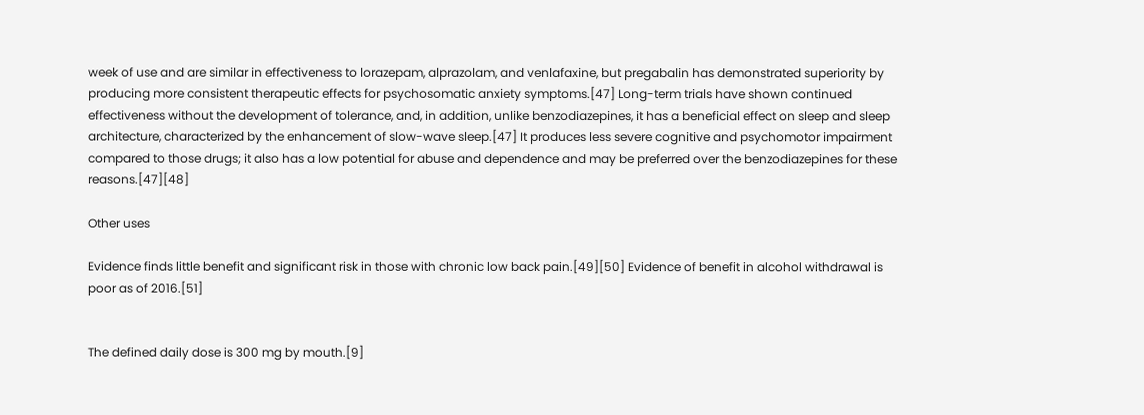week of use and are similar in effectiveness to lorazepam, alprazolam, and venlafaxine, but pregabalin has demonstrated superiority by producing more consistent therapeutic effects for psychosomatic anxiety symptoms.[47] Long-term trials have shown continued effectiveness without the development of tolerance, and, in addition, unlike benzodiazepines, it has a beneficial effect on sleep and sleep architecture, characterized by the enhancement of slow-wave sleep.[47] It produces less severe cognitive and psychomotor impairment compared to those drugs; it also has a low potential for abuse and dependence and may be preferred over the benzodiazepines for these reasons.[47][48]

Other uses

Evidence finds little benefit and significant risk in those with chronic low back pain.[49][50] Evidence of benefit in alcohol withdrawal is poor as of 2016.[51]


The defined daily dose is 300 mg by mouth.[9]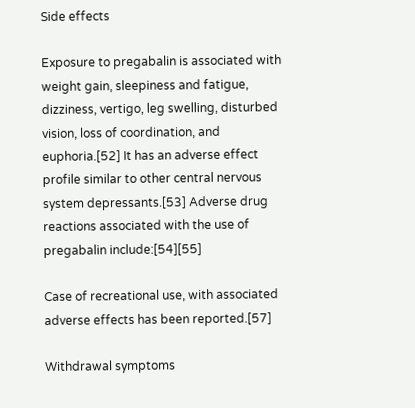Side effects

Exposure to pregabalin is associated with weight gain, sleepiness and fatigue, dizziness, vertigo, leg swelling, disturbed vision, loss of coordination, and euphoria.[52] It has an adverse effect profile similar to other central nervous system depressants.[53] Adverse drug reactions associated with the use of pregabalin include:[54][55]

Case of recreational use, with associated adverse effects has been reported.[57]

Withdrawal symptoms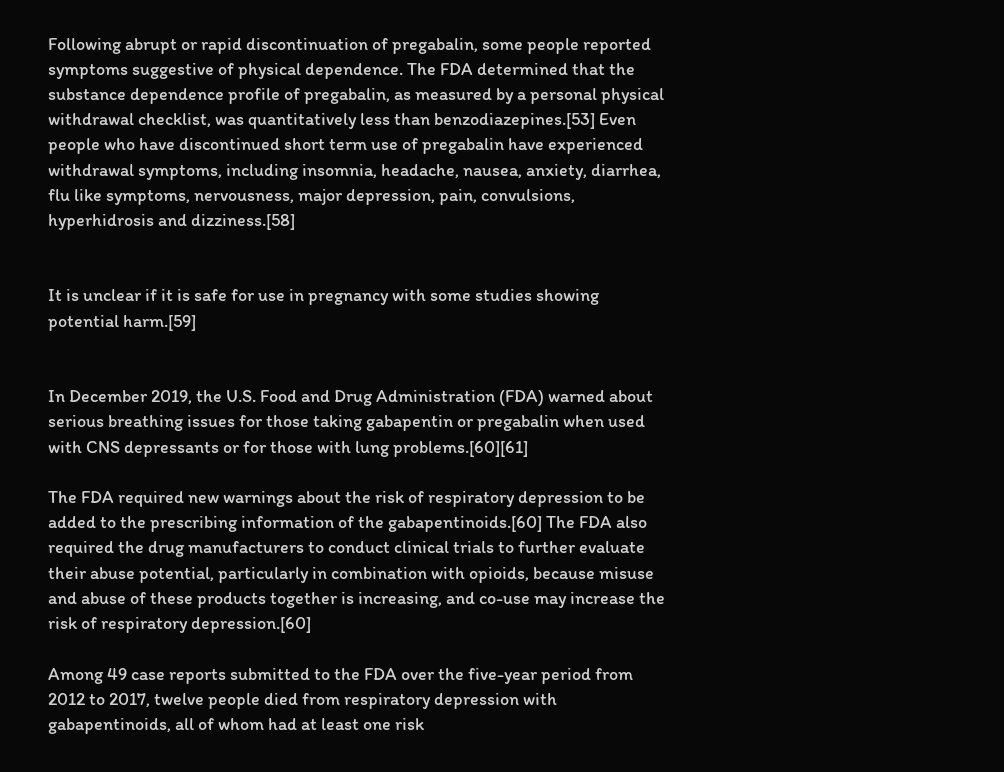Following abrupt or rapid discontinuation of pregabalin, some people reported symptoms suggestive of physical dependence. The FDA determined that the substance dependence profile of pregabalin, as measured by a personal physical withdrawal checklist, was quantitatively less than benzodiazepines.[53] Even people who have discontinued short term use of pregabalin have experienced withdrawal symptoms, including insomnia, headache, nausea, anxiety, diarrhea, flu like symptoms, nervousness, major depression, pain, convulsions, hyperhidrosis and dizziness.[58]


It is unclear if it is safe for use in pregnancy with some studies showing potential harm.[59]


In December 2019, the U.S. Food and Drug Administration (FDA) warned about serious breathing issues for those taking gabapentin or pregabalin when used with CNS depressants or for those with lung problems.[60][61]

The FDA required new warnings about the risk of respiratory depression to be added to the prescribing information of the gabapentinoids.[60] The FDA also required the drug manufacturers to conduct clinical trials to further evaluate their abuse potential, particularly in combination with opioids, because misuse and abuse of these products together is increasing, and co-use may increase the risk of respiratory depression.[60]

Among 49 case reports submitted to the FDA over the five-year period from 2012 to 2017, twelve people died from respiratory depression with gabapentinoids, all of whom had at least one risk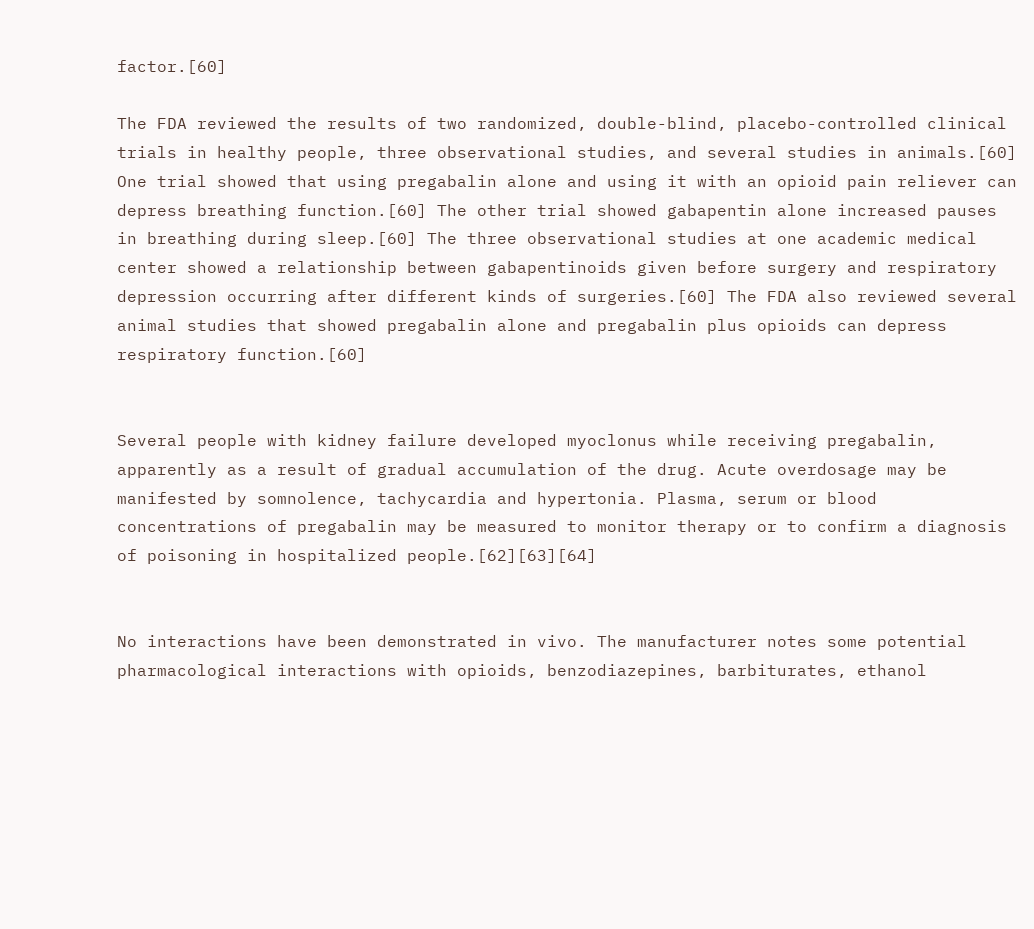factor.[60]

The FDA reviewed the results of two randomized, double-blind, placebo-controlled clinical trials in healthy people, three observational studies, and several studies in animals.[60] One trial showed that using pregabalin alone and using it with an opioid pain reliever can depress breathing function.[60] The other trial showed gabapentin alone increased pauses in breathing during sleep.[60] The three observational studies at one academic medical center showed a relationship between gabapentinoids given before surgery and respiratory depression occurring after different kinds of surgeries.[60] The FDA also reviewed several animal studies that showed pregabalin alone and pregabalin plus opioids can depress respiratory function.[60]


Several people with kidney failure developed myoclonus while receiving pregabalin, apparently as a result of gradual accumulation of the drug. Acute overdosage may be manifested by somnolence, tachycardia and hypertonia. Plasma, serum or blood concentrations of pregabalin may be measured to monitor therapy or to confirm a diagnosis of poisoning in hospitalized people.[62][63][64]


No interactions have been demonstrated in vivo. The manufacturer notes some potential pharmacological interactions with opioids, benzodiazepines, barbiturates, ethanol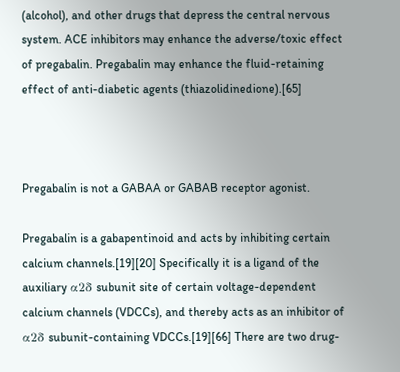(alcohol), and other drugs that depress the central nervous system. ACE inhibitors may enhance the adverse/toxic effect of pregabalin. Pregabalin may enhance the fluid-retaining effect of anti-diabetic agents (thiazolidinedione).[65]



Pregabalin is not a GABAA or GABAB receptor agonist.

Pregabalin is a gabapentinoid and acts by inhibiting certain calcium channels.[19][20] Specifically it is a ligand of the auxiliary α2δ subunit site of certain voltage-dependent calcium channels (VDCCs), and thereby acts as an inhibitor of α2δ subunit-containing VDCCs.[19][66] There are two drug-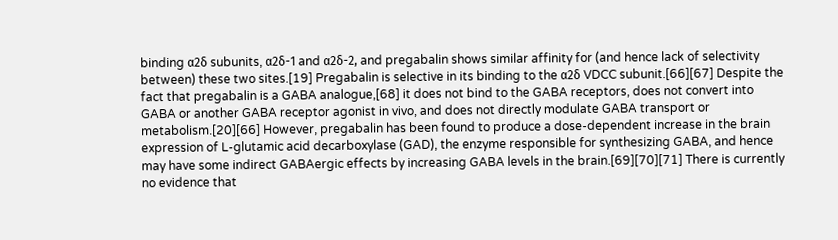binding α2δ subunits, α2δ-1 and α2δ-2, and pregabalin shows similar affinity for (and hence lack of selectivity between) these two sites.[19] Pregabalin is selective in its binding to the α2δ VDCC subunit.[66][67] Despite the fact that pregabalin is a GABA analogue,[68] it does not bind to the GABA receptors, does not convert into GABA or another GABA receptor agonist in vivo, and does not directly modulate GABA transport or metabolism.[20][66] However, pregabalin has been found to produce a dose-dependent increase in the brain expression of L-glutamic acid decarboxylase (GAD), the enzyme responsible for synthesizing GABA, and hence may have some indirect GABAergic effects by increasing GABA levels in the brain.[69][70][71] There is currently no evidence that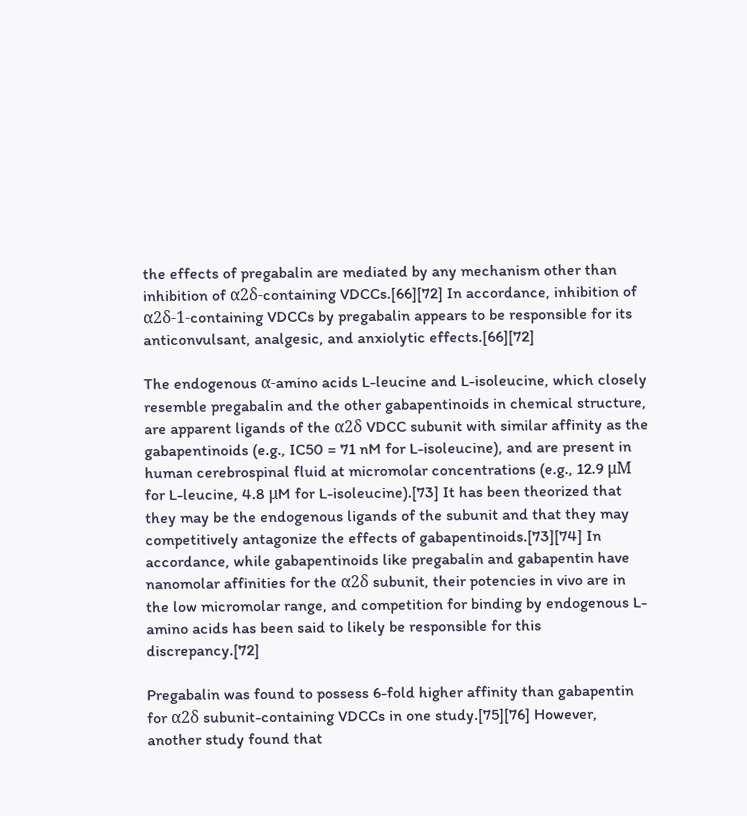the effects of pregabalin are mediated by any mechanism other than inhibition of α2δ-containing VDCCs.[66][72] In accordance, inhibition of α2δ-1-containing VDCCs by pregabalin appears to be responsible for its anticonvulsant, analgesic, and anxiolytic effects.[66][72]

The endogenous α-amino acids L-leucine and L-isoleucine, which closely resemble pregabalin and the other gabapentinoids in chemical structure, are apparent ligands of the α2δ VDCC subunit with similar affinity as the gabapentinoids (e.g., IC50 = 71 nM for L-isoleucine), and are present in human cerebrospinal fluid at micromolar concentrations (e.g., 12.9 μM for L-leucine, 4.8 μM for L-isoleucine).[73] It has been theorized that they may be the endogenous ligands of the subunit and that they may competitively antagonize the effects of gabapentinoids.[73][74] In accordance, while gabapentinoids like pregabalin and gabapentin have nanomolar affinities for the α2δ subunit, their potencies in vivo are in the low micromolar range, and competition for binding by endogenous L-amino acids has been said to likely be responsible for this discrepancy.[72]

Pregabalin was found to possess 6-fold higher affinity than gabapentin for α2δ subunit-containing VDCCs in one study.[75][76] However, another study found that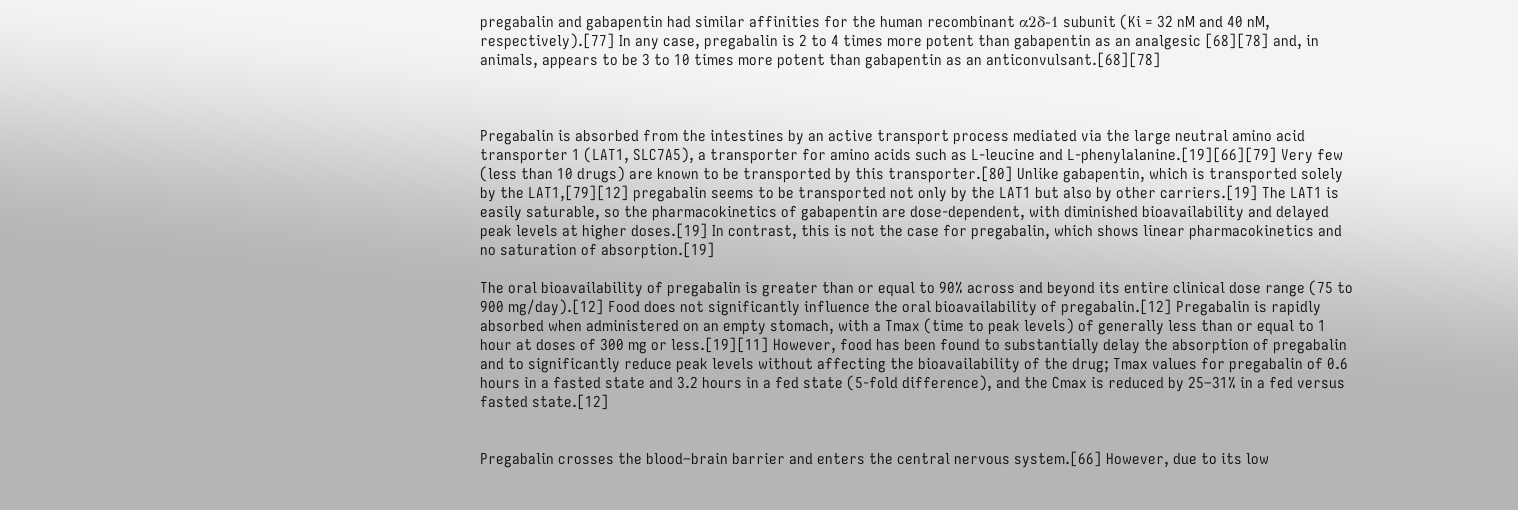pregabalin and gabapentin had similar affinities for the human recombinant α2δ-1 subunit (Ki = 32 nM and 40 nM, respectively).[77] In any case, pregabalin is 2 to 4 times more potent than gabapentin as an analgesic [68][78] and, in animals, appears to be 3 to 10 times more potent than gabapentin as an anticonvulsant.[68][78]



Pregabalin is absorbed from the intestines by an active transport process mediated via the large neutral amino acid transporter 1 (LAT1, SLC7A5), a transporter for amino acids such as L-leucine and L-phenylalanine.[19][66][79] Very few (less than 10 drugs) are known to be transported by this transporter.[80] Unlike gabapentin, which is transported solely by the LAT1,[79][12] pregabalin seems to be transported not only by the LAT1 but also by other carriers.[19] The LAT1 is easily saturable, so the pharmacokinetics of gabapentin are dose-dependent, with diminished bioavailability and delayed peak levels at higher doses.[19] In contrast, this is not the case for pregabalin, which shows linear pharmacokinetics and no saturation of absorption.[19]

The oral bioavailability of pregabalin is greater than or equal to 90% across and beyond its entire clinical dose range (75 to 900 mg/day).[12] Food does not significantly influence the oral bioavailability of pregabalin.[12] Pregabalin is rapidly absorbed when administered on an empty stomach, with a Tmax (time to peak levels) of generally less than or equal to 1 hour at doses of 300 mg or less.[19][11] However, food has been found to substantially delay the absorption of pregabalin and to significantly reduce peak levels without affecting the bioavailability of the drug; Tmax values for pregabalin of 0.6 hours in a fasted state and 3.2 hours in a fed state (5-fold difference), and the Cmax is reduced by 25–31% in a fed versus fasted state.[12]


Pregabalin crosses the blood–brain barrier and enters the central nervous system.[66] However, due to its low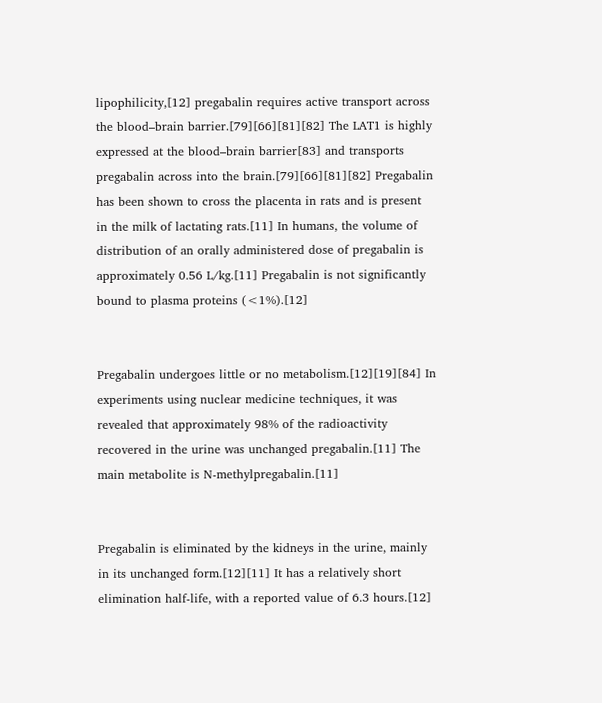lipophilicity,[12] pregabalin requires active transport across the blood–brain barrier.[79][66][81][82] The LAT1 is highly expressed at the blood–brain barrier[83] and transports pregabalin across into the brain.[79][66][81][82] Pregabalin has been shown to cross the placenta in rats and is present in the milk of lactating rats.[11] In humans, the volume of distribution of an orally administered dose of pregabalin is approximately 0.56 L/kg.[11] Pregabalin is not significantly bound to plasma proteins (<1%).[12]


Pregabalin undergoes little or no metabolism.[12][19][84] In experiments using nuclear medicine techniques, it was revealed that approximately 98% of the radioactivity recovered in the urine was unchanged pregabalin.[11] The main metabolite is N-methylpregabalin.[11]


Pregabalin is eliminated by the kidneys in the urine, mainly in its unchanged form.[12][11] It has a relatively short elimination half-life, with a reported value of 6.3 hours.[12]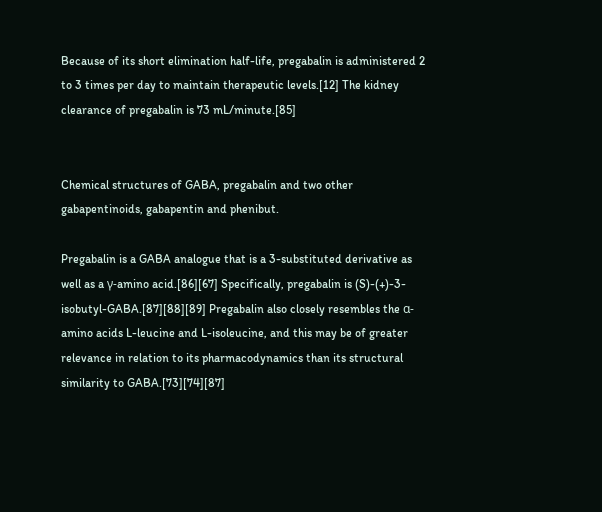Because of its short elimination half-life, pregabalin is administered 2 to 3 times per day to maintain therapeutic levels.[12] The kidney clearance of pregabalin is 73 mL/minute.[85]


Chemical structures of GABA, pregabalin and two other gabapentinoids, gabapentin and phenibut.

Pregabalin is a GABA analogue that is a 3-substituted derivative as well as a γ-amino acid.[86][67] Specifically, pregabalin is (S)-(+)-3-isobutyl-GABA.[87][88][89] Pregabalin also closely resembles the α-amino acids L-leucine and L-isoleucine, and this may be of greater relevance in relation to its pharmacodynamics than its structural similarity to GABA.[73][74][87]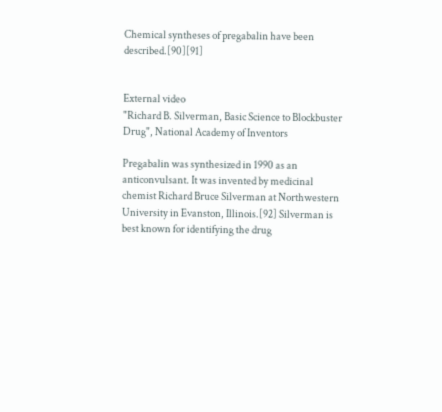Chemical syntheses of pregabalin have been described.[90][91]


External video
"Richard B. Silverman, Basic Science to Blockbuster Drug", National Academy of Inventors

Pregabalin was synthesized in 1990 as an anticonvulsant. It was invented by medicinal chemist Richard Bruce Silverman at Northwestern University in Evanston, Illinois.[92] Silverman is best known for identifying the drug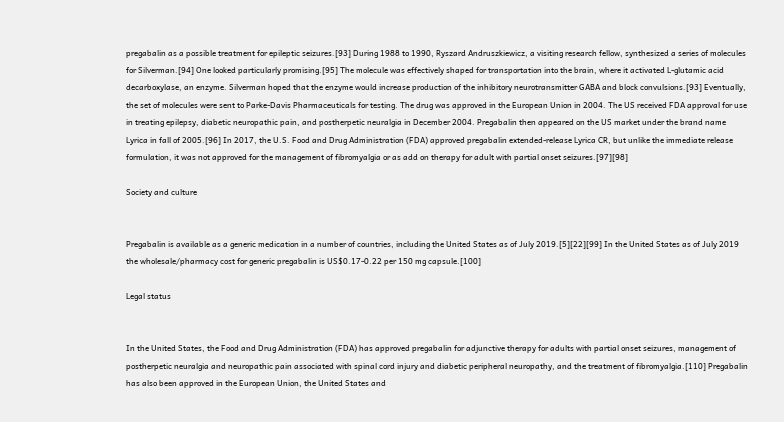pregabalin as a possible treatment for epileptic seizures.[93] During 1988 to 1990, Ryszard Andruszkiewicz, a visiting research fellow, synthesized a series of molecules for Silverman.[94] One looked particularly promising.[95] The molecule was effectively shaped for transportation into the brain, where it activated L-glutamic acid decarboxylase, an enzyme. Silverman hoped that the enzyme would increase production of the inhibitory neurotransmitter GABA and block convulsions.[93] Eventually, the set of molecules were sent to Parke-Davis Pharmaceuticals for testing. The drug was approved in the European Union in 2004. The US received FDA approval for use in treating epilepsy, diabetic neuropathic pain, and postherpetic neuralgia in December 2004. Pregabalin then appeared on the US market under the brand name Lyrica in fall of 2005.[96] In 2017, the U.S. Food and Drug Administration (FDA) approved pregabalin extended-release Lyrica CR, but unlike the immediate release formulation, it was not approved for the management of fibromyalgia or as add on therapy for adult with partial onset seizures.[97][98]

Society and culture


Pregabalin is available as a generic medication in a number of countries, including the United States as of July 2019.[5][22][99] In the United States as of July 2019 the wholesale/pharmacy cost for generic pregabalin is US$0.17-0.22 per 150 mg capsule.[100]

Legal status


In the United States, the Food and Drug Administration (FDA) has approved pregabalin for adjunctive therapy for adults with partial onset seizures, management of postherpetic neuralgia and neuropathic pain associated with spinal cord injury and diabetic peripheral neuropathy, and the treatment of fibromyalgia.[110] Pregabalin has also been approved in the European Union, the United States and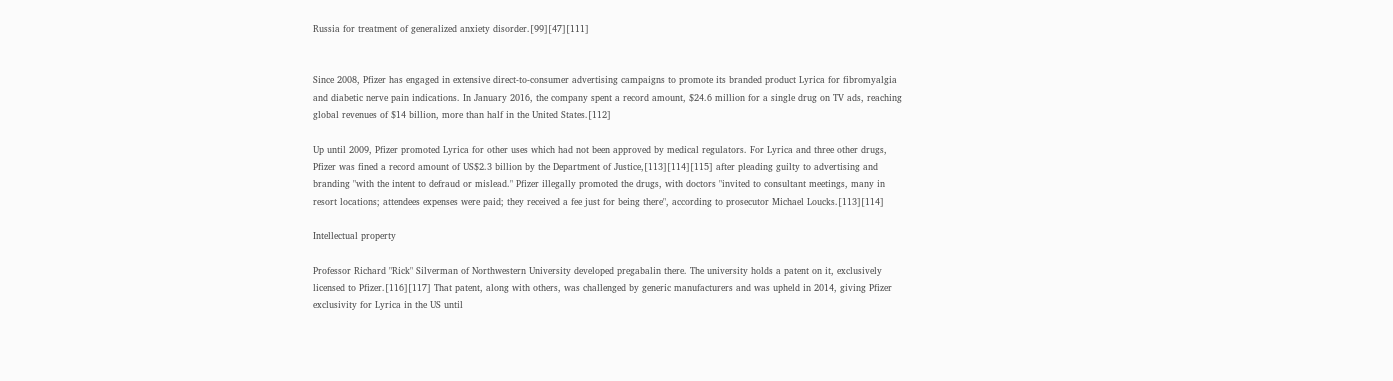Russia for treatment of generalized anxiety disorder.[99][47][111]


Since 2008, Pfizer has engaged in extensive direct-to-consumer advertising campaigns to promote its branded product Lyrica for fibromyalgia and diabetic nerve pain indications. In January 2016, the company spent a record amount, $24.6 million for a single drug on TV ads, reaching global revenues of $14 billion, more than half in the United States.[112]

Up until 2009, Pfizer promoted Lyrica for other uses which had not been approved by medical regulators. For Lyrica and three other drugs, Pfizer was fined a record amount of US$2.3 billion by the Department of Justice,[113][114][115] after pleading guilty to advertising and branding "with the intent to defraud or mislead." Pfizer illegally promoted the drugs, with doctors "invited to consultant meetings, many in resort locations; attendees expenses were paid; they received a fee just for being there", according to prosecutor Michael Loucks.[113][114]

Intellectual property

Professor Richard "Rick" Silverman of Northwestern University developed pregabalin there. The university holds a patent on it, exclusively licensed to Pfizer.[116][117] That patent, along with others, was challenged by generic manufacturers and was upheld in 2014, giving Pfizer exclusivity for Lyrica in the US until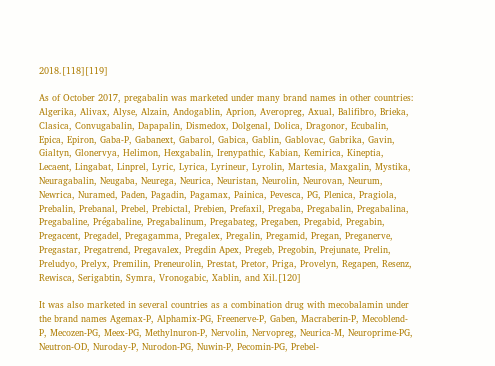2018.[118][119]

As of October 2017, pregabalin was marketed under many brand names in other countries: Algerika, Alivax, Alyse, Alzain, Andogablin, Aprion, Averopreg, Axual, Balifibro, Brieka, Clasica, Convugabalin, Dapapalin, Dismedox, Dolgenal, Dolica, Dragonor, Ecubalin, Epica, Epiron, Gaba-P, Gabanext, Gabarol, Gabica, Gablin, Gablovac, Gabrika, Gavin, Gialtyn, Glonervya, Helimon, Hexgabalin, Irenypathic, Kabian, Kemirica, Kineptia, Lecaent, Lingabat, Linprel, Lyric, Lyrica, Lyrineur, Lyrolin, Martesia, Maxgalin, Mystika, Neuragabalin, Neugaba, Neurega, Neurica, Neuristan, Neurolin, Neurovan, Neurum, Newrica, Nuramed, Paden, Pagadin, Pagamax, Painica, Pevesca, PG, Plenica, Pragiola, Prebalin, Prebanal, Prebel, Prebictal, Prebien, Prefaxil, Pregaba, Pregabalin, Pregabalina, Pregabaline, Prégabaline, Pregabalinum, Pregabateg, Pregaben, Pregabid, Pregabin, Pregacent, Pregadel, Pregagamma, Pregalex, Pregalin, Pregamid, Pregan, Preganerve, Pregastar, Pregatrend, Pregavalex, Pregdin Apex, Pregeb, Pregobin, Prejunate, Prelin, Preludyo, Prelyx, Premilin, Preneurolin, Prestat, Pretor, Priga, Provelyn, Regapen, Resenz, Rewisca, Serigabtin, Symra, Vronogabic, Xablin, and Xil.[120]

It was also marketed in several countries as a combination drug with mecobalamin under the brand names Agemax-P, Alphamix-PG, Freenerve-P, Gaben, Macraberin-P, Mecoblend-P, Mecozen-PG, Meex-PG, Methylnuron-P, Nervolin, Nervopreg, Neurica-M, Neuroprime-PG, Neutron-OD, Nuroday-P, Nurodon-PG, Nuwin-P, Pecomin-PG, Prebel-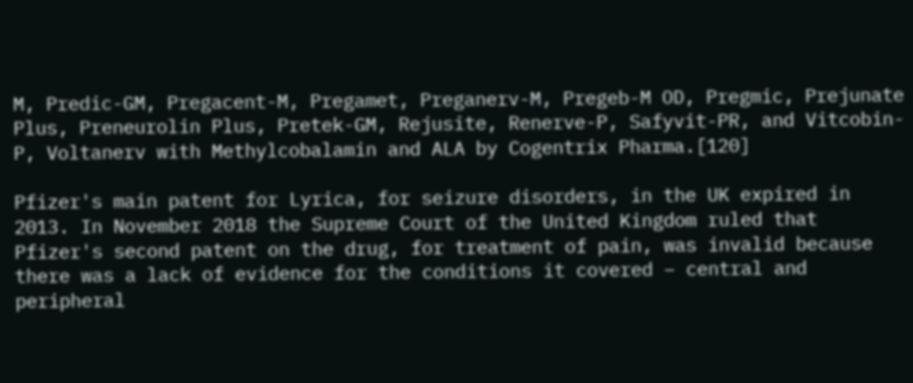M, Predic-GM, Pregacent-M, Pregamet, Preganerv-M, Pregeb-M OD, Pregmic, Prejunate Plus, Preneurolin Plus, Pretek-GM, Rejusite, Renerve-P, Safyvit-PR, and Vitcobin-P, Voltanerv with Methylcobalamin and ALA by Cogentrix Pharma.[120]

Pfizer's main patent for Lyrica, for seizure disorders, in the UK expired in 2013. In November 2018 the Supreme Court of the United Kingdom ruled that Pfizer's second patent on the drug, for treatment of pain, was invalid because there was a lack of evidence for the conditions it covered – central and peripheral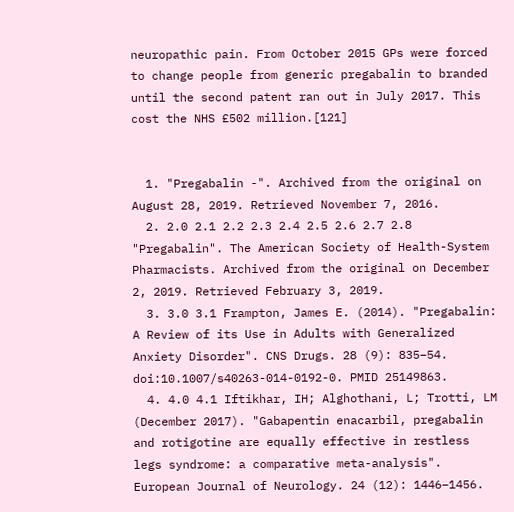neuropathic pain. From October 2015 GPs were forced to change people from generic pregabalin to branded until the second patent ran out in July 2017. This cost the NHS £502 million.[121]


  1. "Pregabalin -". Archived from the original on August 28, 2019. Retrieved November 7, 2016.
  2. 2.0 2.1 2.2 2.3 2.4 2.5 2.6 2.7 2.8 "Pregabalin". The American Society of Health-System Pharmacists. Archived from the original on December 2, 2019. Retrieved February 3, 2019.
  3. 3.0 3.1 Frampton, James E. (2014). "Pregabalin: A Review of its Use in Adults with Generalized Anxiety Disorder". CNS Drugs. 28 (9): 835–54. doi:10.1007/s40263-014-0192-0. PMID 25149863.
  4. 4.0 4.1 Iftikhar, IH; Alghothani, L; Trotti, LM (December 2017). "Gabapentin enacarbil, pregabalin and rotigotine are equally effective in restless legs syndrome: a comparative meta-analysis". European Journal of Neurology. 24 (12): 1446–1456.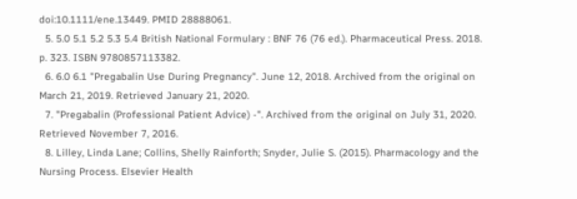doi:10.1111/ene.13449. PMID 28888061.
  5. 5.0 5.1 5.2 5.3 5.4 British National Formulary : BNF 76 (76 ed.). Pharmaceutical Press. 2018. p. 323. ISBN 9780857113382.
  6. 6.0 6.1 "Pregabalin Use During Pregnancy". June 12, 2018. Archived from the original on March 21, 2019. Retrieved January 21, 2020.
  7. "Pregabalin (Professional Patient Advice) -". Archived from the original on July 31, 2020. Retrieved November 7, 2016.
  8. Lilley, Linda Lane; Collins, Shelly Rainforth; Snyder, Julie S. (2015). Pharmacology and the Nursing Process. Elsevier Health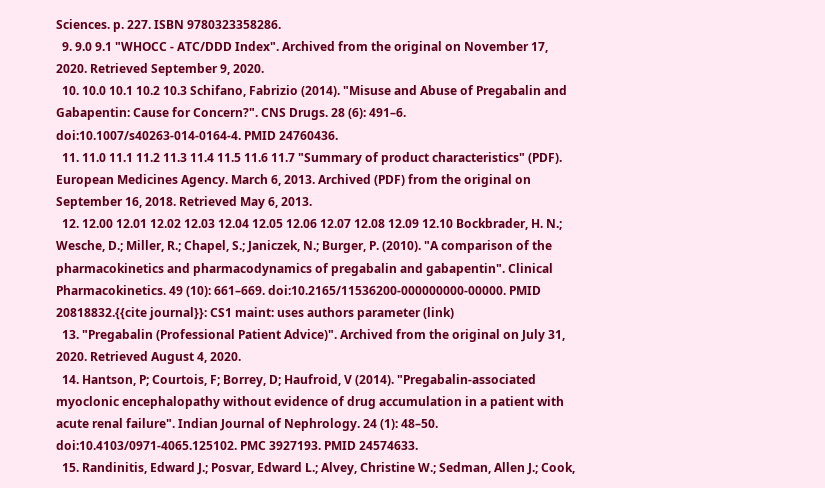Sciences. p. 227. ISBN 9780323358286.
  9. 9.0 9.1 "WHOCC - ATC/DDD Index". Archived from the original on November 17, 2020. Retrieved September 9, 2020.
  10. 10.0 10.1 10.2 10.3 Schifano, Fabrizio (2014). "Misuse and Abuse of Pregabalin and Gabapentin: Cause for Concern?". CNS Drugs. 28 (6): 491–6. doi:10.1007/s40263-014-0164-4. PMID 24760436.
  11. 11.0 11.1 11.2 11.3 11.4 11.5 11.6 11.7 "Summary of product characteristics" (PDF). European Medicines Agency. March 6, 2013. Archived (PDF) from the original on September 16, 2018. Retrieved May 6, 2013.
  12. 12.00 12.01 12.02 12.03 12.04 12.05 12.06 12.07 12.08 12.09 12.10 Bockbrader, H. N.; Wesche, D.; Miller, R.; Chapel, S.; Janiczek, N.; Burger, P. (2010). "A comparison of the pharmacokinetics and pharmacodynamics of pregabalin and gabapentin". Clinical Pharmacokinetics. 49 (10): 661–669. doi:10.2165/11536200-000000000-00000. PMID 20818832.{{cite journal}}: CS1 maint: uses authors parameter (link)
  13. "Pregabalin (Professional Patient Advice)". Archived from the original on July 31, 2020. Retrieved August 4, 2020.
  14. Hantson, P; Courtois, F; Borrey, D; Haufroid, V (2014). "Pregabalin-associated myoclonic encephalopathy without evidence of drug accumulation in a patient with acute renal failure". Indian Journal of Nephrology. 24 (1): 48–50. doi:10.4103/0971-4065.125102. PMC 3927193. PMID 24574633.
  15. Randinitis, Edward J.; Posvar, Edward L.; Alvey, Christine W.; Sedman, Allen J.; Cook,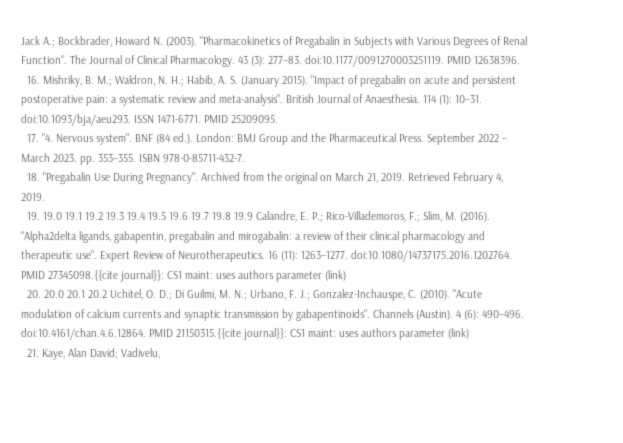Jack A.; Bockbrader, Howard N. (2003). "Pharmacokinetics of Pregabalin in Subjects with Various Degrees of Renal Function". The Journal of Clinical Pharmacology. 43 (3): 277–83. doi:10.1177/0091270003251119. PMID 12638396.
  16. Mishriky, B. M.; Waldron, N. H.; Habib, A. S. (January 2015). "Impact of pregabalin on acute and persistent postoperative pain: a systematic review and meta-analysis". British Journal of Anaesthesia. 114 (1): 10–31. doi:10.1093/bja/aeu293. ISSN 1471-6771. PMID 25209095.
  17. "4. Nervous system". BNF (84 ed.). London: BMJ Group and the Pharmaceutical Press. September 2022 – March 2023. pp. 353–355. ISBN 978-0-85711-432-7.
  18. "Pregabalin Use During Pregnancy". Archived from the original on March 21, 2019. Retrieved February 4, 2019.
  19. 19.0 19.1 19.2 19.3 19.4 19.5 19.6 19.7 19.8 19.9 Calandre, E. P.; Rico-Villademoros, F.; Slim, M. (2016). "Alpha2delta ligands, gabapentin, pregabalin and mirogabalin: a review of their clinical pharmacology and therapeutic use". Expert Review of Neurotherapeutics. 16 (11): 1263–1277. doi:10.1080/14737175.2016.1202764. PMID 27345098.{{cite journal}}: CS1 maint: uses authors parameter (link)
  20. 20.0 20.1 20.2 Uchitel, O. D.; Di Guilmi, M. N.; Urbano, F. J.; Gonzalez-Inchauspe, C. (2010). "Acute modulation of calcium currents and synaptic transmission by gabapentinoids". Channels (Austin). 4 (6): 490–496. doi:10.4161/chan.4.6.12864. PMID 21150315.{{cite journal}}: CS1 maint: uses authors parameter (link)
  21. Kaye, Alan David; Vadivelu,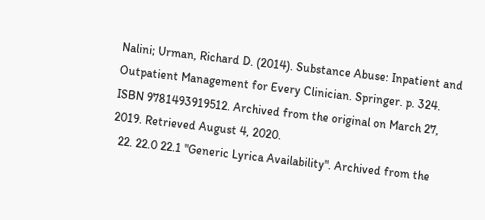Nalini; Urman, Richard D. (2014). Substance Abuse: Inpatient and Outpatient Management for Every Clinician. Springer. p. 324. ISBN 9781493919512. Archived from the original on March 27, 2019. Retrieved August 4, 2020.
  22. 22.0 22.1 "Generic Lyrica Availability". Archived from the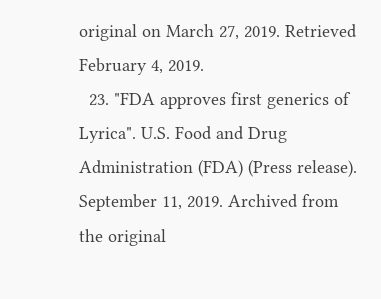original on March 27, 2019. Retrieved February 4, 2019.
  23. "FDA approves first generics of Lyrica". U.S. Food and Drug Administration (FDA) (Press release). September 11, 2019. Archived from the original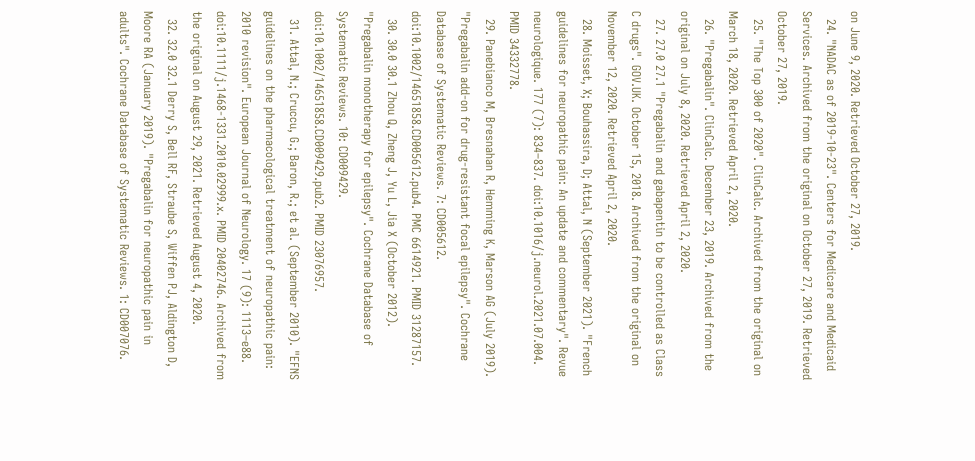on June 9, 2020. Retrieved October 27, 2019.
  24. "NADAC as of 2019-10-23". Centers for Medicare and Medicaid Services. Archived from the original on October 27, 2019. Retrieved October 27, 2019.
  25. "The Top 300 of 2020". ClinCalc. Archived from the original on March 18, 2020. Retrieved April 2, 2020.
  26. "Pregabalin". ClinCalc. December 23, 2019. Archived from the original on July 8, 2020. Retrieved April 2, 2020.
  27. 27.0 27.1 "Pregabalin and gabapentin to be controlled as Class C drugs". GOV.UK. October 15, 2018. Archived from the original on November 12, 2020. Retrieved April 2, 2020.
  28. Moisset, X; Bouhassira, D; Attal, N (September 2021). "French guidelines for neuropathic pain: An update and commentary". Revue neurologique. 177 (7): 834–837. doi:10.1016/j.neurol.2021.07.004. PMID 34332778.
  29. Panebianco M, Bresnahan R, Hemming K, Marson AG (July 2019). "Pregabalin add-on for drug-resistant focal epilepsy". Cochrane Database of Systematic Reviews. 7: CD005612. doi:10.1002/14651858.CD005612.pub4. PMC 6614921. PMID 31287157.
  30. 30.0 30.1 Zhou Q, Zheng J, Yu L, Jia X (October 2012). "Pregabalin monotherapy for epilepsy". Cochrane Database of Systematic Reviews. 10: CD009429. doi:10.1002/14651858.CD009429.pub2. PMID 23076957.
  31. Attal, N.; Cruccu, G.; Baron, R.; et al. (September 2010). "EFNS guidelines on the pharmacological treatment of neuropathic pain: 2010 revision". European Journal of Neurology. 17 (9): 1113–e88. doi:10.1111/j.1468-1331.2010.02999.x. PMID 20402746. Archived from the original on August 29, 2021. Retrieved August 4, 2020.
  32. 32.0 32.1 Derry S, Bell RF, Straube S, Wiffen PJ, Aldington D, Moore RA (January 2019). "Pregabalin for neuropathic pain in adults". Cochrane Database of Systematic Reviews. 1: CD007076.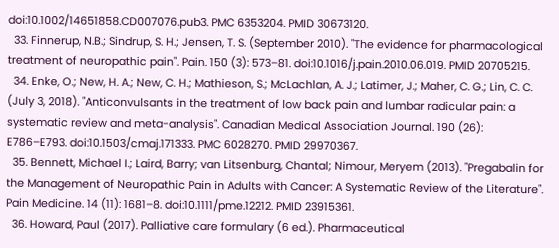doi:10.1002/14651858.CD007076.pub3. PMC 6353204. PMID 30673120.
  33. Finnerup, N.B.; Sindrup, S. H.; Jensen, T. S. (September 2010). "The evidence for pharmacological treatment of neuropathic pain". Pain. 150 (3): 573–81. doi:10.1016/j.pain.2010.06.019. PMID 20705215.
  34. Enke, O.; New, H. A.; New, C. H.; Mathieson, S.; McLachlan, A. J.; Latimer, J.; Maher, C. G.; Lin, C. C. (July 3, 2018). "Anticonvulsants in the treatment of low back pain and lumbar radicular pain: a systematic review and meta-analysis". Canadian Medical Association Journal. 190 (26): E786–E793. doi:10.1503/cmaj.171333. PMC 6028270. PMID 29970367.
  35. Bennett, Michael I.; Laird, Barry; van Litsenburg, Chantal; Nimour, Meryem (2013). "Pregabalin for the Management of Neuropathic Pain in Adults with Cancer: A Systematic Review of the Literature". Pain Medicine. 14 (11): 1681–8. doi:10.1111/pme.12212. PMID 23915361.
  36. Howard, Paul (2017). Palliative care formulary (6 ed.). Pharmaceutical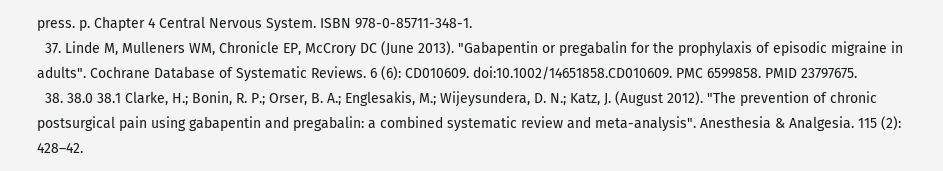press. p. Chapter 4 Central Nervous System. ISBN 978-0-85711-348-1.
  37. Linde M, Mulleners WM, Chronicle EP, McCrory DC (June 2013). "Gabapentin or pregabalin for the prophylaxis of episodic migraine in adults". Cochrane Database of Systematic Reviews. 6 (6): CD010609. doi:10.1002/14651858.CD010609. PMC 6599858. PMID 23797675.
  38. 38.0 38.1 Clarke, H.; Bonin, R. P.; Orser, B. A.; Englesakis, M.; Wijeysundera, D. N.; Katz, J. (August 2012). "The prevention of chronic postsurgical pain using gabapentin and pregabalin: a combined systematic review and meta-analysis". Anesthesia & Analgesia. 115 (2): 428–42.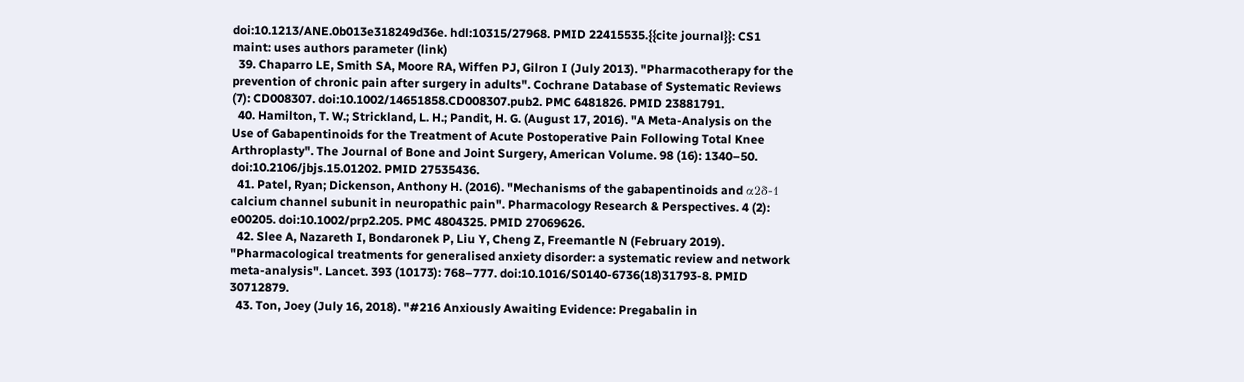doi:10.1213/ANE.0b013e318249d36e. hdl:10315/27968. PMID 22415535.{{cite journal}}: CS1 maint: uses authors parameter (link)
  39. Chaparro LE, Smith SA, Moore RA, Wiffen PJ, Gilron I (July 2013). "Pharmacotherapy for the prevention of chronic pain after surgery in adults". Cochrane Database of Systematic Reviews (7): CD008307. doi:10.1002/14651858.CD008307.pub2. PMC 6481826. PMID 23881791.
  40. Hamilton, T. W.; Strickland, L. H.; Pandit, H. G. (August 17, 2016). "A Meta-Analysis on the Use of Gabapentinoids for the Treatment of Acute Postoperative Pain Following Total Knee Arthroplasty". The Journal of Bone and Joint Surgery, American Volume. 98 (16): 1340–50. doi:10.2106/jbjs.15.01202. PMID 27535436.
  41. Patel, Ryan; Dickenson, Anthony H. (2016). "Mechanisms of the gabapentinoids and α2δ-1 calcium channel subunit in neuropathic pain". Pharmacology Research & Perspectives. 4 (2): e00205. doi:10.1002/prp2.205. PMC 4804325. PMID 27069626.
  42. Slee A, Nazareth I, Bondaronek P, Liu Y, Cheng Z, Freemantle N (February 2019). "Pharmacological treatments for generalised anxiety disorder: a systematic review and network meta-analysis". Lancet. 393 (10173): 768–777. doi:10.1016/S0140-6736(18)31793-8. PMID 30712879.
  43. Ton, Joey (July 16, 2018). "#216 Anxiously Awaiting Evidence: Pregabalin in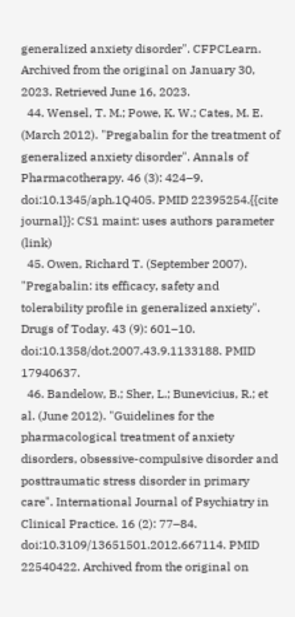generalized anxiety disorder". CFPCLearn. Archived from the original on January 30, 2023. Retrieved June 16, 2023.
  44. Wensel, T. M.; Powe, K. W.; Cates, M. E. (March 2012). "Pregabalin for the treatment of generalized anxiety disorder". Annals of Pharmacotherapy. 46 (3): 424–9. doi:10.1345/aph.1Q405. PMID 22395254.{{cite journal}}: CS1 maint: uses authors parameter (link)
  45. Owen, Richard T. (September 2007). "Pregabalin: its efficacy, safety and tolerability profile in generalized anxiety". Drugs of Today. 43 (9): 601–10. doi:10.1358/dot.2007.43.9.1133188. PMID 17940637.
  46. Bandelow, B.; Sher, L.; Bunevicius, R.; et al. (June 2012). "Guidelines for the pharmacological treatment of anxiety disorders, obsessive-compulsive disorder and posttraumatic stress disorder in primary care". International Journal of Psychiatry in Clinical Practice. 16 (2): 77–84. doi:10.3109/13651501.2012.667114. PMID 22540422. Archived from the original on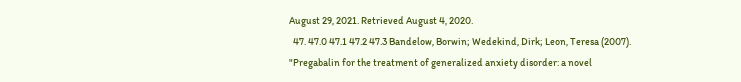August 29, 2021. Retrieved August 4, 2020.
  47. 47.0 47.1 47.2 47.3 Bandelow, Borwin; Wedekind, Dirk; Leon, Teresa (2007). "Pregabalin for the treatment of generalized anxiety disorder: a novel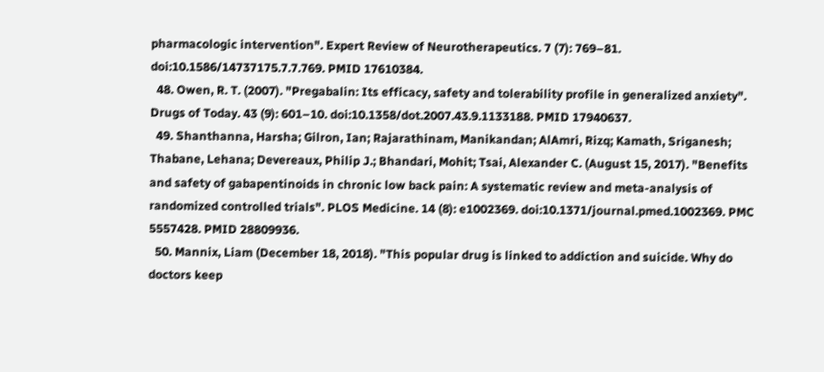pharmacologic intervention". Expert Review of Neurotherapeutics. 7 (7): 769–81. doi:10.1586/14737175.7.7.769. PMID 17610384.
  48. Owen, R. T. (2007). "Pregabalin: Its efficacy, safety and tolerability profile in generalized anxiety". Drugs of Today. 43 (9): 601–10. doi:10.1358/dot.2007.43.9.1133188. PMID 17940637.
  49. Shanthanna, Harsha; Gilron, Ian; Rajarathinam, Manikandan; AlAmri, Rizq; Kamath, Sriganesh; Thabane, Lehana; Devereaux, Philip J.; Bhandari, Mohit; Tsai, Alexander C. (August 15, 2017). "Benefits and safety of gabapentinoids in chronic low back pain: A systematic review and meta-analysis of randomized controlled trials". PLOS Medicine. 14 (8): e1002369. doi:10.1371/journal.pmed.1002369. PMC 5557428. PMID 28809936.
  50. Mannix, Liam (December 18, 2018). "This popular drug is linked to addiction and suicide. Why do doctors keep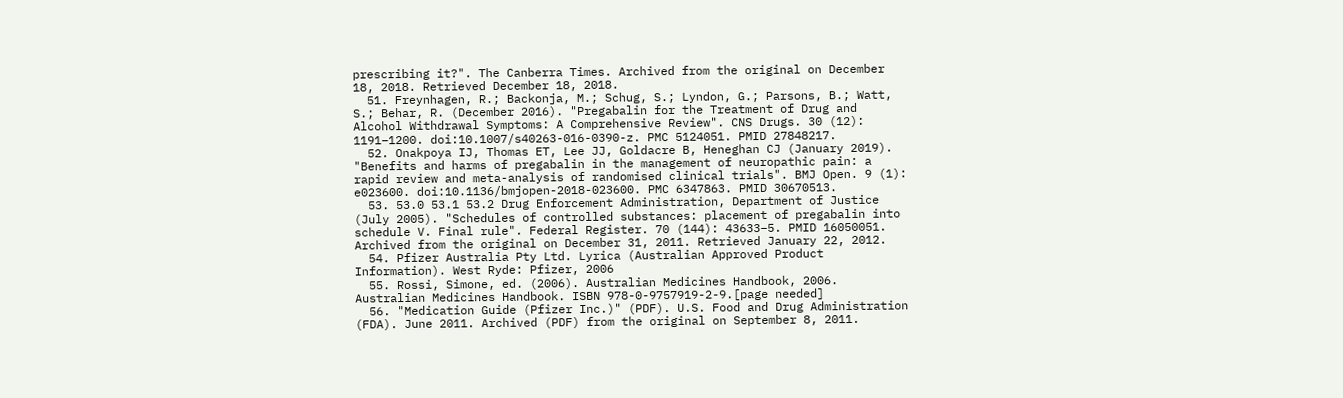prescribing it?". The Canberra Times. Archived from the original on December 18, 2018. Retrieved December 18, 2018.
  51. Freynhagen, R.; Backonja, M.; Schug, S.; Lyndon, G.; Parsons, B.; Watt, S.; Behar, R. (December 2016). "Pregabalin for the Treatment of Drug and Alcohol Withdrawal Symptoms: A Comprehensive Review". CNS Drugs. 30 (12): 1191–1200. doi:10.1007/s40263-016-0390-z. PMC 5124051. PMID 27848217.
  52. Onakpoya IJ, Thomas ET, Lee JJ, Goldacre B, Heneghan CJ (January 2019). "Benefits and harms of pregabalin in the management of neuropathic pain: a rapid review and meta-analysis of randomised clinical trials". BMJ Open. 9 (1): e023600. doi:10.1136/bmjopen-2018-023600. PMC 6347863. PMID 30670513.
  53. 53.0 53.1 53.2 Drug Enforcement Administration, Department of Justice (July 2005). "Schedules of controlled substances: placement of pregabalin into schedule V. Final rule". Federal Register. 70 (144): 43633–5. PMID 16050051. Archived from the original on December 31, 2011. Retrieved January 22, 2012.
  54. Pfizer Australia Pty Ltd. Lyrica (Australian Approved Product Information). West Ryde: Pfizer, 2006
  55. Rossi, Simone, ed. (2006). Australian Medicines Handbook, 2006. Australian Medicines Handbook. ISBN 978-0-9757919-2-9.[page needed]
  56. "Medication Guide (Pfizer Inc.)" (PDF). U.S. Food and Drug Administration (FDA). June 2011. Archived (PDF) from the original on September 8, 2011.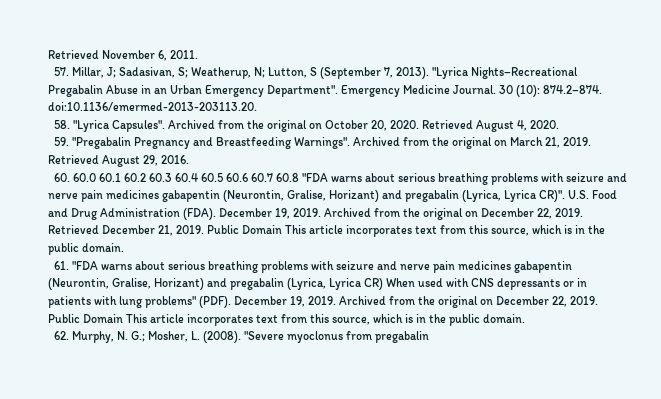Retrieved November 6, 2011.
  57. Millar, J; Sadasivan, S; Weatherup, N; Lutton, S (September 7, 2013). "Lyrica Nights–Recreational Pregabalin Abuse in an Urban Emergency Department". Emergency Medicine Journal. 30 (10): 874.2–874. doi:10.1136/emermed-2013-203113.20.
  58. "Lyrica Capsules". Archived from the original on October 20, 2020. Retrieved August 4, 2020.
  59. "Pregabalin Pregnancy and Breastfeeding Warnings". Archived from the original on March 21, 2019. Retrieved August 29, 2016.
  60. 60.0 60.1 60.2 60.3 60.4 60.5 60.6 60.7 60.8 "FDA warns about serious breathing problems with seizure and nerve pain medicines gabapentin (Neurontin, Gralise, Horizant) and pregabalin (Lyrica, Lyrica CR)". U.S. Food and Drug Administration (FDA). December 19, 2019. Archived from the original on December 22, 2019. Retrieved December 21, 2019. Public Domain This article incorporates text from this source, which is in the public domain.
  61. "FDA warns about serious breathing problems with seizure and nerve pain medicines gabapentin (Neurontin, Gralise, Horizant) and pregabalin (Lyrica, Lyrica CR) When used with CNS depressants or in patients with lung problems" (PDF). December 19, 2019. Archived from the original on December 22, 2019. Public Domain This article incorporates text from this source, which is in the public domain.
  62. Murphy, N. G.; Mosher, L. (2008). "Severe myoclonus from pregabalin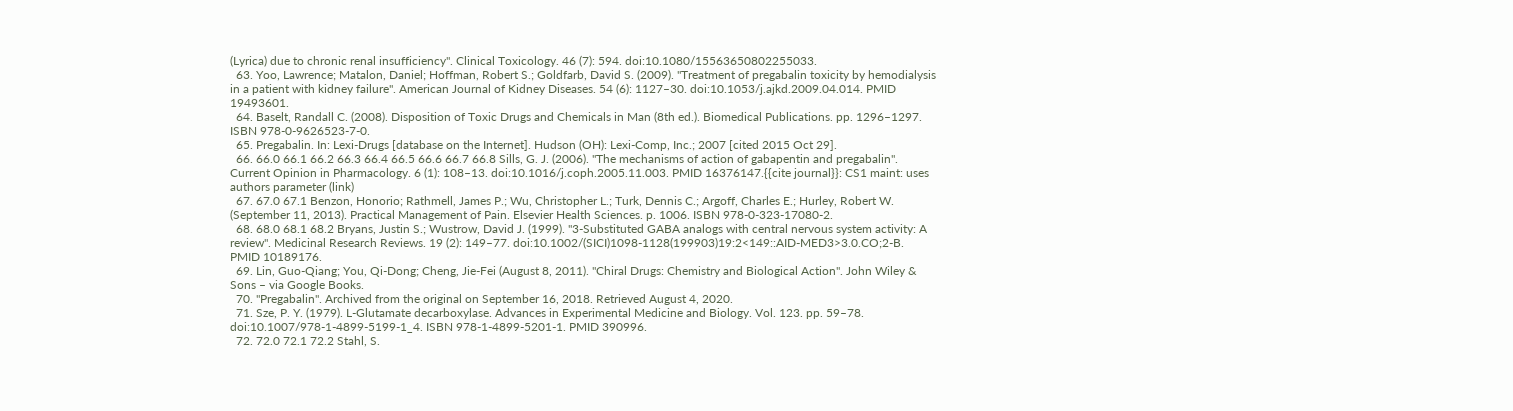(Lyrica) due to chronic renal insufficiency". Clinical Toxicology. 46 (7): 594. doi:10.1080/15563650802255033.
  63. Yoo, Lawrence; Matalon, Daniel; Hoffman, Robert S.; Goldfarb, David S. (2009). "Treatment of pregabalin toxicity by hemodialysis in a patient with kidney failure". American Journal of Kidney Diseases. 54 (6): 1127–30. doi:10.1053/j.ajkd.2009.04.014. PMID 19493601.
  64. Baselt, Randall C. (2008). Disposition of Toxic Drugs and Chemicals in Man (8th ed.). Biomedical Publications. pp. 1296–1297. ISBN 978-0-9626523-7-0.
  65. Pregabalin. In: Lexi-Drugs [database on the Internet]. Hudson (OH): Lexi-Comp, Inc.; 2007 [cited 2015 Oct 29].
  66. 66.0 66.1 66.2 66.3 66.4 66.5 66.6 66.7 66.8 Sills, G. J. (2006). "The mechanisms of action of gabapentin and pregabalin". Current Opinion in Pharmacology. 6 (1): 108–13. doi:10.1016/j.coph.2005.11.003. PMID 16376147.{{cite journal}}: CS1 maint: uses authors parameter (link)
  67. 67.0 67.1 Benzon, Honorio; Rathmell, James P.; Wu, Christopher L.; Turk, Dennis C.; Argoff, Charles E.; Hurley, Robert W. (September 11, 2013). Practical Management of Pain. Elsevier Health Sciences. p. 1006. ISBN 978-0-323-17080-2.
  68. 68.0 68.1 68.2 Bryans, Justin S.; Wustrow, David J. (1999). "3-Substituted GABA analogs with central nervous system activity: A review". Medicinal Research Reviews. 19 (2): 149–77. doi:10.1002/(SICI)1098-1128(199903)19:2<149::AID-MED3>3.0.CO;2-B. PMID 10189176.
  69. Lin, Guo-Qiang; You, Qi-Dong; Cheng, Jie-Fei (August 8, 2011). "Chiral Drugs: Chemistry and Biological Action". John Wiley & Sons – via Google Books.
  70. "Pregabalin". Archived from the original on September 16, 2018. Retrieved August 4, 2020.
  71. Sze, P. Y. (1979). L-Glutamate decarboxylase. Advances in Experimental Medicine and Biology. Vol. 123. pp. 59–78. doi:10.1007/978-1-4899-5199-1_4. ISBN 978-1-4899-5201-1. PMID 390996.
  72. 72.0 72.1 72.2 Stahl, S.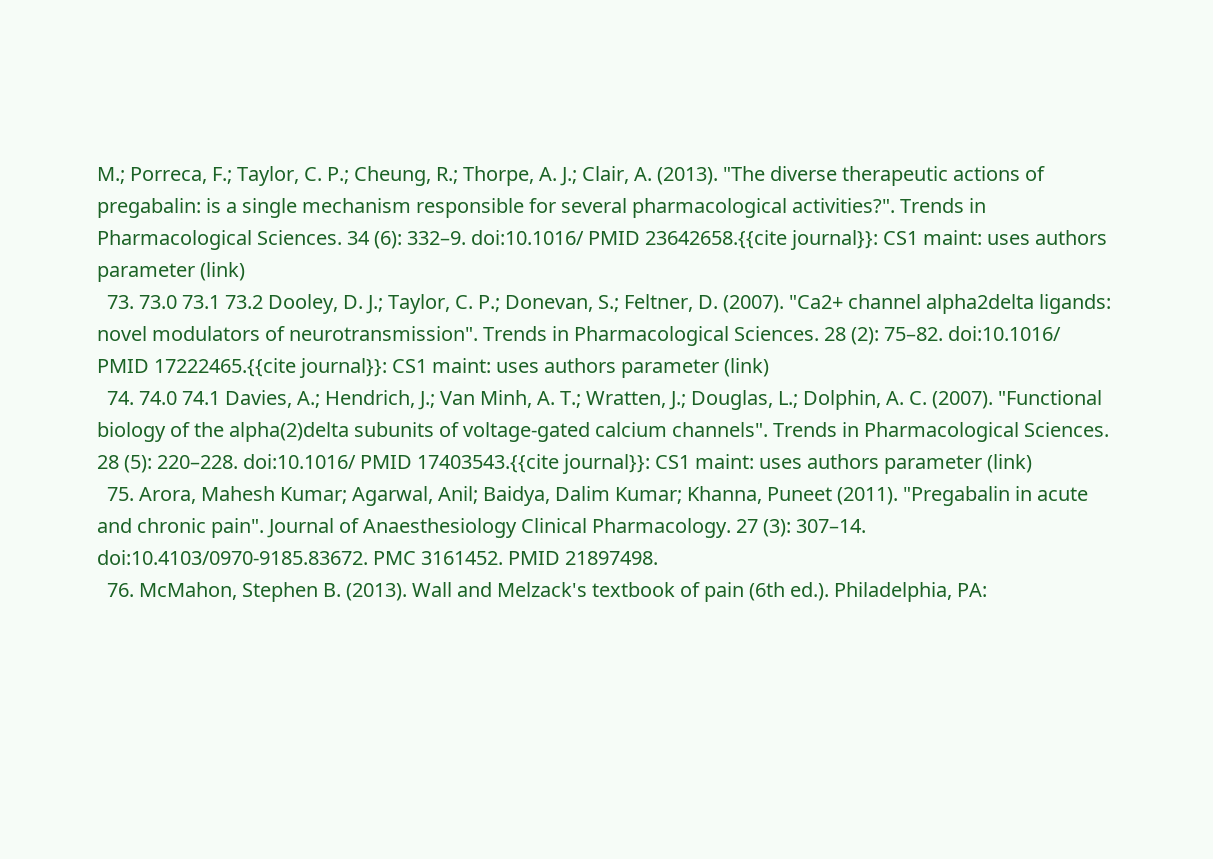M.; Porreca, F.; Taylor, C. P.; Cheung, R.; Thorpe, A. J.; Clair, A. (2013). "The diverse therapeutic actions of pregabalin: is a single mechanism responsible for several pharmacological activities?". Trends in Pharmacological Sciences. 34 (6): 332–9. doi:10.1016/ PMID 23642658.{{cite journal}}: CS1 maint: uses authors parameter (link)
  73. 73.0 73.1 73.2 Dooley, D. J.; Taylor, C. P.; Donevan, S.; Feltner, D. (2007). "Ca2+ channel alpha2delta ligands: novel modulators of neurotransmission". Trends in Pharmacological Sciences. 28 (2): 75–82. doi:10.1016/ PMID 17222465.{{cite journal}}: CS1 maint: uses authors parameter (link)
  74. 74.0 74.1 Davies, A.; Hendrich, J.; Van Minh, A. T.; Wratten, J.; Douglas, L.; Dolphin, A. C. (2007). "Functional biology of the alpha(2)delta subunits of voltage-gated calcium channels". Trends in Pharmacological Sciences. 28 (5): 220–228. doi:10.1016/ PMID 17403543.{{cite journal}}: CS1 maint: uses authors parameter (link)
  75. Arora, Mahesh Kumar; Agarwal, Anil; Baidya, Dalim Kumar; Khanna, Puneet (2011). "Pregabalin in acute and chronic pain". Journal of Anaesthesiology Clinical Pharmacology. 27 (3): 307–14. doi:10.4103/0970-9185.83672. PMC 3161452. PMID 21897498.
  76. McMahon, Stephen B. (2013). Wall and Melzack's textbook of pain (6th ed.). Philadelphia, PA: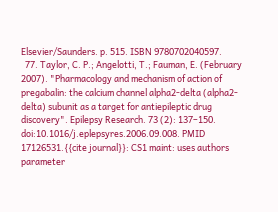Elsevier/Saunders. p. 515. ISBN 9780702040597.
  77. Taylor, C. P.; Angelotti, T.; Fauman, E. (February 2007). "Pharmacology and mechanism of action of pregabalin: the calcium channel alpha2-delta (alpha2-delta) subunit as a target for antiepileptic drug discovery". Epilepsy Research. 73 (2): 137–150. doi:10.1016/j.eplepsyres.2006.09.008. PMID 17126531.{{cite journal}}: CS1 maint: uses authors parameter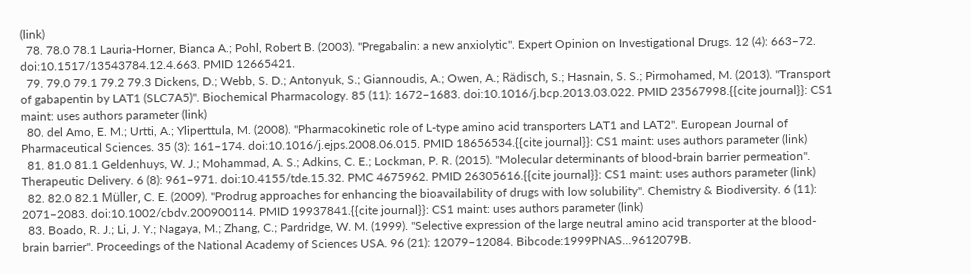(link)
  78. 78.0 78.1 Lauria-Horner, Bianca A.; Pohl, Robert B. (2003). "Pregabalin: a new anxiolytic". Expert Opinion on Investigational Drugs. 12 (4): 663–72. doi:10.1517/13543784.12.4.663. PMID 12665421.
  79. 79.0 79.1 79.2 79.3 Dickens, D.; Webb, S. D.; Antonyuk, S.; Giannoudis, A.; Owen, A.; Rädisch, S.; Hasnain, S. S.; Pirmohamed, M. (2013). "Transport of gabapentin by LAT1 (SLC7A5)". Biochemical Pharmacology. 85 (11): 1672–1683. doi:10.1016/j.bcp.2013.03.022. PMID 23567998.{{cite journal}}: CS1 maint: uses authors parameter (link)
  80. del Amo, E. M.; Urtti, A.; Yliperttula, M. (2008). "Pharmacokinetic role of L-type amino acid transporters LAT1 and LAT2". European Journal of Pharmaceutical Sciences. 35 (3): 161–174. doi:10.1016/j.ejps.2008.06.015. PMID 18656534.{{cite journal}}: CS1 maint: uses authors parameter (link)
  81. 81.0 81.1 Geldenhuys, W. J.; Mohammad, A. S.; Adkins, C. E.; Lockman, P. R. (2015). "Molecular determinants of blood-brain barrier permeation". Therapeutic Delivery. 6 (8): 961–971. doi:10.4155/tde.15.32. PMC 4675962. PMID 26305616.{{cite journal}}: CS1 maint: uses authors parameter (link)
  82. 82.0 82.1 Müller, C. E. (2009). "Prodrug approaches for enhancing the bioavailability of drugs with low solubility". Chemistry & Biodiversity. 6 (11): 2071–2083. doi:10.1002/cbdv.200900114. PMID 19937841.{{cite journal}}: CS1 maint: uses authors parameter (link)
  83. Boado, R. J.; Li, J. Y.; Nagaya, M.; Zhang, C.; Pardridge, W. M. (1999). "Selective expression of the large neutral amino acid transporter at the blood-brain barrier". Proceedings of the National Academy of Sciences USA. 96 (21): 12079–12084. Bibcode:1999PNAS...9612079B.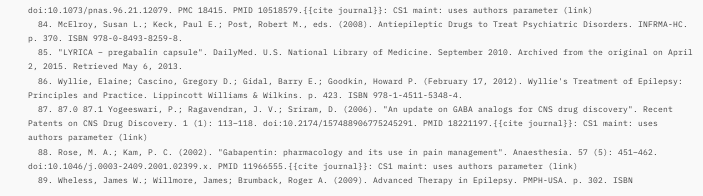doi:10.1073/pnas.96.21.12079. PMC 18415. PMID 10518579.{{cite journal}}: CS1 maint: uses authors parameter (link)
  84. McElroy, Susan L.; Keck, Paul E.; Post, Robert M., eds. (2008). Antiepileptic Drugs to Treat Psychiatric Disorders. INFRMA-HC. p. 370. ISBN 978-0-8493-8259-8.
  85. "LYRICA – pregabalin capsule". DailyMed. U.S. National Library of Medicine. September 2010. Archived from the original on April 2, 2015. Retrieved May 6, 2013.
  86. Wyllie, Elaine; Cascino, Gregory D.; Gidal, Barry E.; Goodkin, Howard P. (February 17, 2012). Wyllie's Treatment of Epilepsy: Principles and Practice. Lippincott Williams & Wilkins. p. 423. ISBN 978-1-4511-5348-4.
  87. 87.0 87.1 Yogeeswari, P.; Ragavendran, J. V.; Sriram, D. (2006). "An update on GABA analogs for CNS drug discovery". Recent Patents on CNS Drug Discovery. 1 (1): 113–118. doi:10.2174/157488906775245291. PMID 18221197.{{cite journal}}: CS1 maint: uses authors parameter (link)
  88. Rose, M. A.; Kam, P. C. (2002). "Gabapentin: pharmacology and its use in pain management". Anaesthesia. 57 (5): 451–462. doi:10.1046/j.0003-2409.2001.02399.x. PMID 11966555.{{cite journal}}: CS1 maint: uses authors parameter (link)
  89. Wheless, James W.; Willmore, James; Brumback, Roger A. (2009). Advanced Therapy in Epilepsy. PMPH-USA. p. 302. ISBN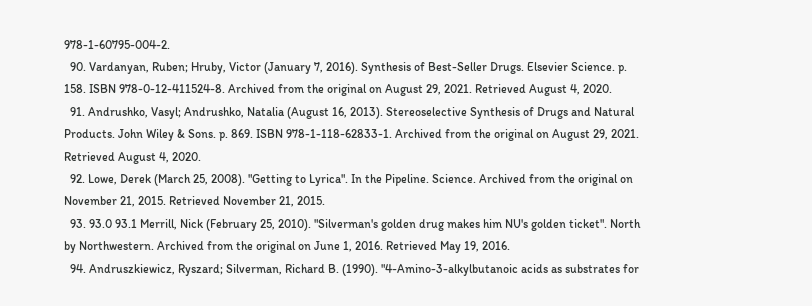978-1-60795-004-2.
  90. Vardanyan, Ruben; Hruby, Victor (January 7, 2016). Synthesis of Best-Seller Drugs. Elsevier Science. p. 158. ISBN 978-0-12-411524-8. Archived from the original on August 29, 2021. Retrieved August 4, 2020.
  91. Andrushko, Vasyl; Andrushko, Natalia (August 16, 2013). Stereoselective Synthesis of Drugs and Natural Products. John Wiley & Sons. p. 869. ISBN 978-1-118-62833-1. Archived from the original on August 29, 2021. Retrieved August 4, 2020.
  92. Lowe, Derek (March 25, 2008). "Getting to Lyrica". In the Pipeline. Science. Archived from the original on November 21, 2015. Retrieved November 21, 2015.
  93. 93.0 93.1 Merrill, Nick (February 25, 2010). "Silverman's golden drug makes him NU's golden ticket". North by Northwestern. Archived from the original on June 1, 2016. Retrieved May 19, 2016.
  94. Andruszkiewicz, Ryszard; Silverman, Richard B. (1990). "4-Amino-3-alkylbutanoic acids as substrates for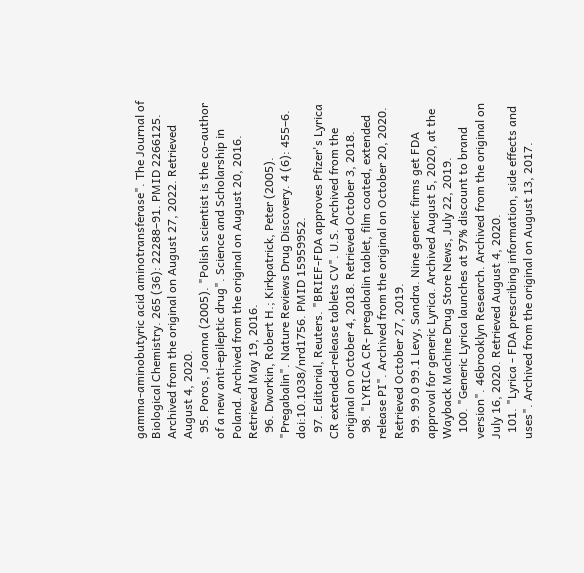gamma-aminobutyric acid aminotransferase". The Journal of Biological Chemistry. 265 (36): 22288–91. PMID 2266125. Archived from the original on August 27, 2022. Retrieved August 4, 2020.
  95. Poros, Joanna (2005). "Polish scientist is the co-author of a new anti-epileptic drug". Science and Scholarship in Poland. Archived from the original on August 20, 2016. Retrieved May 19, 2016.
  96. Dworkin, Robert H.; Kirkpatrick, Peter (2005). "Pregabalin". Nature Reviews Drug Discovery. 4 (6): 455–6. doi:10.1038/nrd1756. PMID 15959952.
  97. Editorial, Reuters. "BRIEF-FDA approves Pfizer's Lyrica CR extended-release tablets CV". U.S. Archived from the original on October 4, 2018. Retrieved October 3, 2018.
  98. "LYRICA CR- pregabalin tablet, film coated, extended release PI". Archived from the original on October 20, 2020. Retrieved October 27, 2019.
  99. 99.0 99.1 Levy, Sandra. Nine generic firms get FDA approval for generic Lyrica. Archived August 5, 2020, at the Wayback Machine Drug Store News, July 22, 2019.
  100. "Generic Lyrica launches at 97% discount to brand version". 46brooklyn Research. Archived from the original on July 16, 2020. Retrieved August 4, 2020.
  101. "Lyrica - FDA prescribing information, side effects and uses". Archived from the original on August 13, 2017.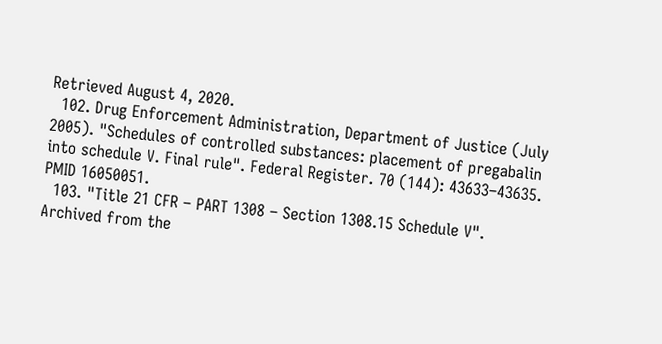Retrieved August 4, 2020.
  102. Drug Enforcement Administration, Department of Justice (July 2005). "Schedules of controlled substances: placement of pregabalin into schedule V. Final rule". Federal Register. 70 (144): 43633–43635. PMID 16050051.
  103. "Title 21 CFR – PART 1308 – Section 1308.15 Schedule V". Archived from the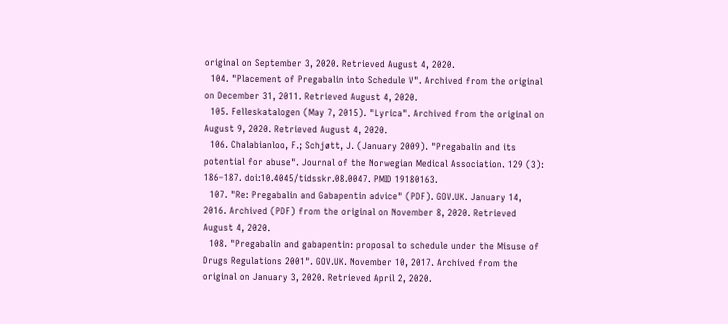original on September 3, 2020. Retrieved August 4, 2020.
  104. "Placement of Pregabalin into Schedule V". Archived from the original on December 31, 2011. Retrieved August 4, 2020.
  105. Felleskatalogen (May 7, 2015). "Lyrica". Archived from the original on August 9, 2020. Retrieved August 4, 2020.
  106. Chalabianloo, F.; Schjøtt, J. (January 2009). "Pregabalin and its potential for abuse". Journal of the Norwegian Medical Association. 129 (3): 186–187. doi:10.4045/tidsskr.08.0047. PMID 19180163.
  107. "Re: Pregabalin and Gabapentin advice" (PDF). GOV.UK. January 14, 2016. Archived (PDF) from the original on November 8, 2020. Retrieved August 4, 2020.
  108. "Pregabalin and gabapentin: proposal to schedule under the Misuse of Drugs Regulations 2001". GOV.UK. November 10, 2017. Archived from the original on January 3, 2020. Retrieved April 2, 2020.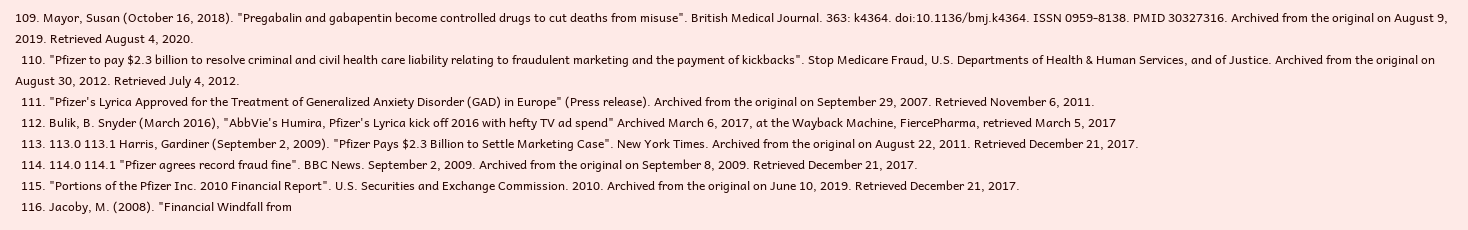109. Mayor, Susan (October 16, 2018). "Pregabalin and gabapentin become controlled drugs to cut deaths from misuse". British Medical Journal. 363: k4364. doi:10.1136/bmj.k4364. ISSN 0959-8138. PMID 30327316. Archived from the original on August 9, 2019. Retrieved August 4, 2020.
  110. "Pfizer to pay $2.3 billion to resolve criminal and civil health care liability relating to fraudulent marketing and the payment of kickbacks". Stop Medicare Fraud, U.S. Departments of Health & Human Services, and of Justice. Archived from the original on August 30, 2012. Retrieved July 4, 2012.
  111. "Pfizer's Lyrica Approved for the Treatment of Generalized Anxiety Disorder (GAD) in Europe" (Press release). Archived from the original on September 29, 2007. Retrieved November 6, 2011.
  112. Bulik, B. Snyder (March 2016), "AbbVie's Humira, Pfizer's Lyrica kick off 2016 with hefty TV ad spend" Archived March 6, 2017, at the Wayback Machine, FiercePharma, retrieved March 5, 2017
  113. 113.0 113.1 Harris, Gardiner (September 2, 2009). "Pfizer Pays $2.3 Billion to Settle Marketing Case". New York Times. Archived from the original on August 22, 2011. Retrieved December 21, 2017.
  114. 114.0 114.1 "Pfizer agrees record fraud fine". BBC News. September 2, 2009. Archived from the original on September 8, 2009. Retrieved December 21, 2017.
  115. "Portions of the Pfizer Inc. 2010 Financial Report". U.S. Securities and Exchange Commission. 2010. Archived from the original on June 10, 2019. Retrieved December 21, 2017.
  116. Jacoby, M. (2008). "Financial Windfall from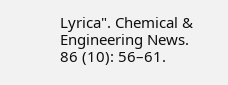Lyrica". Chemical & Engineering News. 86 (10): 56–61.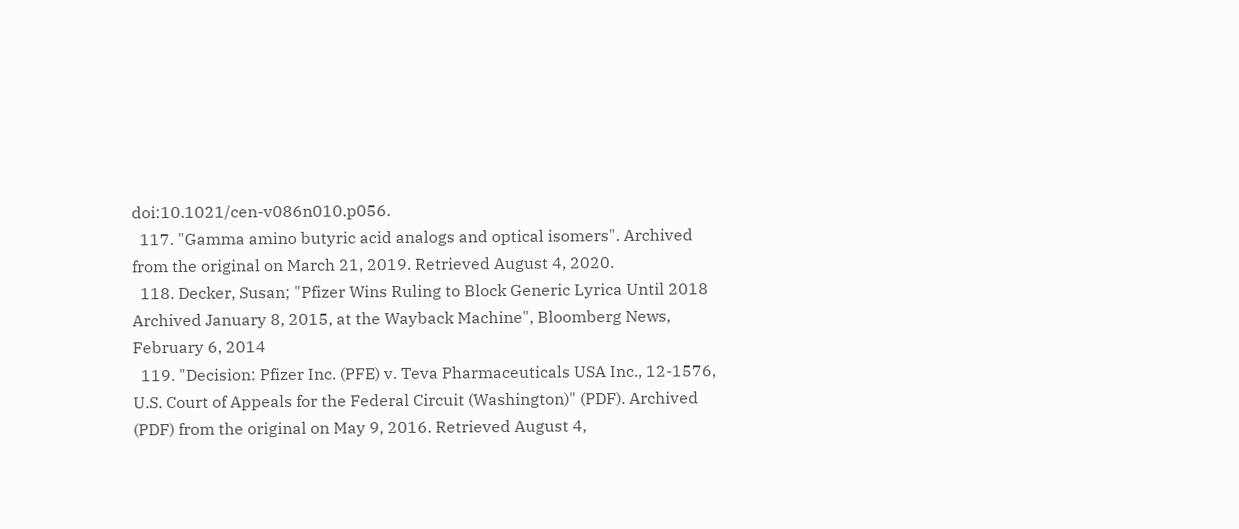doi:10.1021/cen-v086n010.p056.
  117. "Gamma amino butyric acid analogs and optical isomers". Archived from the original on March 21, 2019. Retrieved August 4, 2020.
  118. Decker, Susan; "Pfizer Wins Ruling to Block Generic Lyrica Until 2018 Archived January 8, 2015, at the Wayback Machine", Bloomberg News, February 6, 2014
  119. "Decision: Pfizer Inc. (PFE) v. Teva Pharmaceuticals USA Inc., 12-1576, U.S. Court of Appeals for the Federal Circuit (Washington)" (PDF). Archived (PDF) from the original on May 9, 2016. Retrieved August 4,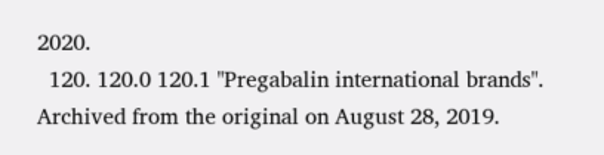2020.
  120. 120.0 120.1 "Pregabalin international brands". Archived from the original on August 28, 2019.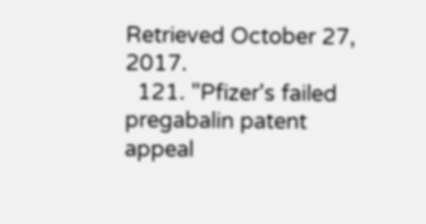Retrieved October 27, 2017.
  121. "Pfizer's failed pregabalin patent appeal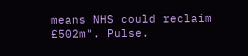means NHS could reclaim £502m". Pulse.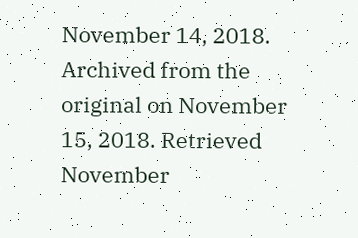November 14, 2018. Archived from the original on November 15, 2018. Retrieved November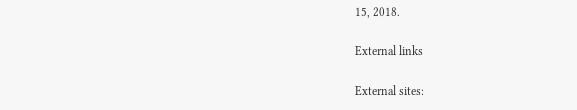15, 2018.

External links

External sites: